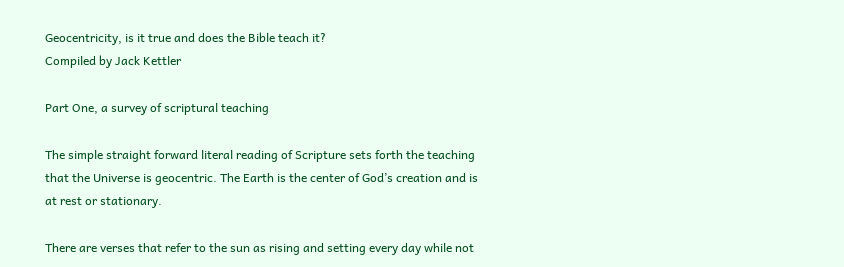Geocentricity, is it true and does the Bible teach it?                                                                 Compiled by Jack Kettler

Part One, a survey of scriptural teaching

The simple straight forward literal reading of Scripture sets forth the teaching that the Universe is geocentric. The Earth is the center of God’s creation and is at rest or stationary.

There are verses that refer to the sun as rising and setting every day while not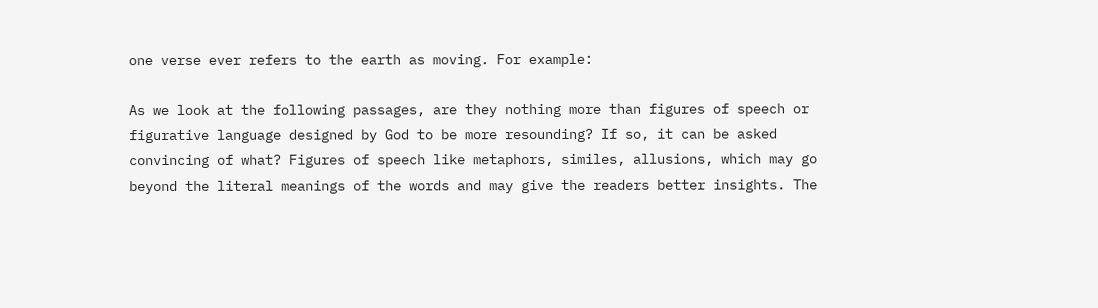one verse ever refers to the earth as moving. For example:

As we look at the following passages, are they nothing more than figures of speech or figurative language designed by God to be more resounding? If so, it can be asked convincing of what? Figures of speech like metaphors, similes, allusions, which may go beyond the literal meanings of the words and may give the readers better insights. The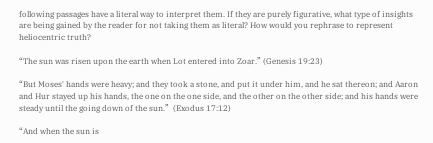following passages have a literal way to interpret them. If they are purely figurative, what type of insights are being gained by the reader for not taking them as literal? How would you rephrase to represent heliocentric truth?

“The sun was risen upon the earth when Lot entered into Zoar.” (Genesis 19:23)

“But Moses' hands were heavy; and they took a stone, and put it under him, and he sat thereon; and Aaron and Hur stayed up his hands, the one on the one side, and the other on the other side; and his hands were steady until the going down of the sun.”  (Exodus 17:12)

“And when the sun is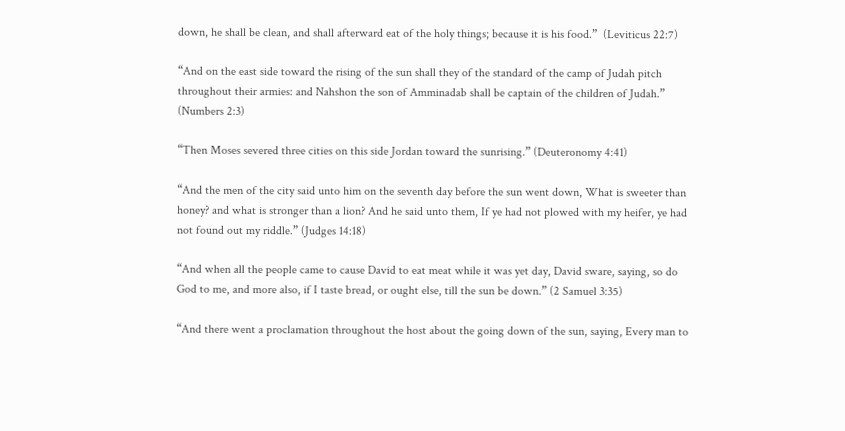down, he shall be clean, and shall afterward eat of the holy things; because it is his food.”  (Leviticus 22:7)

“And on the east side toward the rising of the sun shall they of the standard of the camp of Judah pitch throughout their armies: and Nahshon the son of Amminadab shall be captain of the children of Judah.” (Numbers 2:3)

“Then Moses severed three cities on this side Jordan toward the sunrising.” (Deuteronomy 4:41)

“And the men of the city said unto him on the seventh day before the sun went down, What is sweeter than honey? and what is stronger than a lion? And he said unto them, If ye had not plowed with my heifer, ye had not found out my riddle.” (Judges 14:18)

“And when all the people came to cause David to eat meat while it was yet day, David sware, saying, so do God to me, and more also, if I taste bread, or ought else, till the sun be down.” (2 Samuel 3:35)

“And there went a proclamation throughout the host about the going down of the sun, saying, Every man to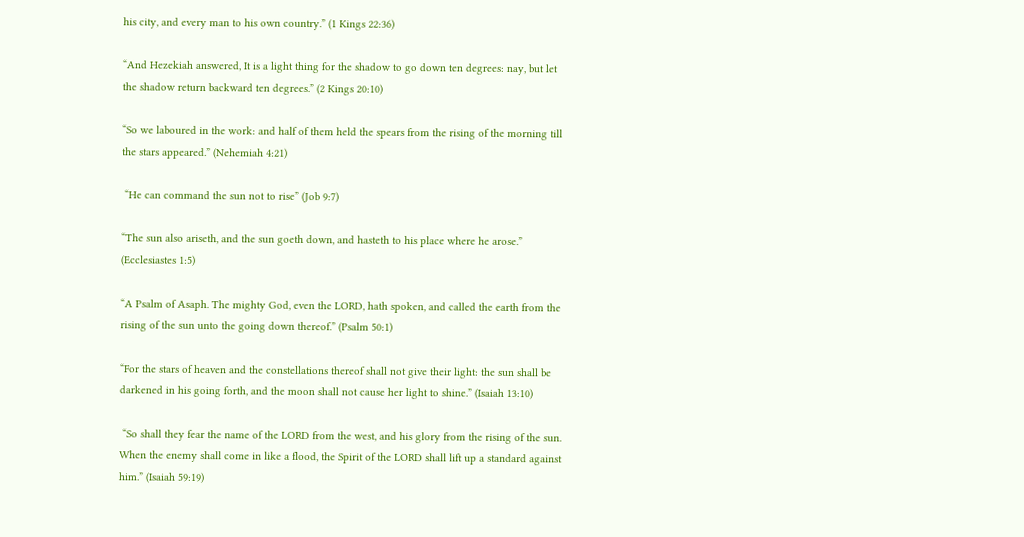his city, and every man to his own country.” (1 Kings 22:36)

“And Hezekiah answered, It is a light thing for the shadow to go down ten degrees: nay, but let the shadow return backward ten degrees.” (2 Kings 20:10)

“So we laboured in the work: and half of them held the spears from the rising of the morning till the stars appeared.” (Nehemiah 4:21)

 “He can command the sun not to rise” (Job 9:7)

“The sun also ariseth, and the sun goeth down, and hasteth to his place where he arose.” (Ecclesiastes 1:5)

“A Psalm of Asaph. The mighty God, even the LORD, hath spoken, and called the earth from the rising of the sun unto the going down thereof.” (Psalm 50:1)

“For the stars of heaven and the constellations thereof shall not give their light: the sun shall be darkened in his going forth, and the moon shall not cause her light to shine.” (Isaiah 13:10)

 “So shall they fear the name of the LORD from the west, and his glory from the rising of the sun. When the enemy shall come in like a flood, the Spirit of the LORD shall lift up a standard against him.” (Isaiah 59:19)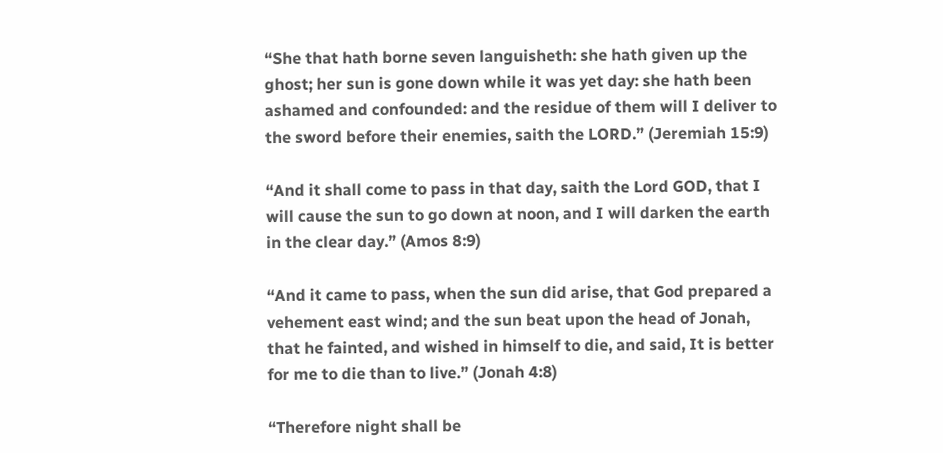“She that hath borne seven languisheth: she hath given up the ghost; her sun is gone down while it was yet day: she hath been ashamed and confounded: and the residue of them will I deliver to the sword before their enemies, saith the LORD.” (Jeremiah 15:9)

“And it shall come to pass in that day, saith the Lord GOD, that I will cause the sun to go down at noon, and I will darken the earth in the clear day.” (Amos 8:9)

“And it came to pass, when the sun did arise, that God prepared a vehement east wind; and the sun beat upon the head of Jonah, that he fainted, and wished in himself to die, and said, It is better for me to die than to live.” (Jonah 4:8)

“Therefore night shall be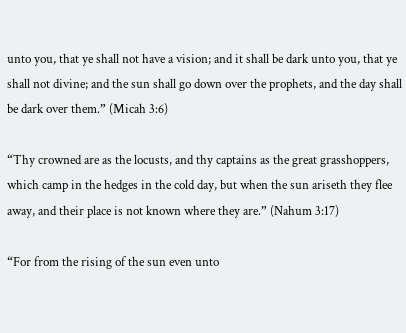unto you, that ye shall not have a vision; and it shall be dark unto you, that ye shall not divine; and the sun shall go down over the prophets, and the day shall be dark over them.” (Micah 3:6)

“Thy crowned are as the locusts, and thy captains as the great grasshoppers, which camp in the hedges in the cold day, but when the sun ariseth they flee away, and their place is not known where they are.” (Nahum 3:17)

“For from the rising of the sun even unto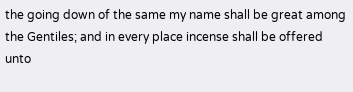the going down of the same my name shall be great among the Gentiles; and in every place incense shall be offered unto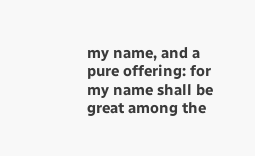my name, and a pure offering: for my name shall be great among the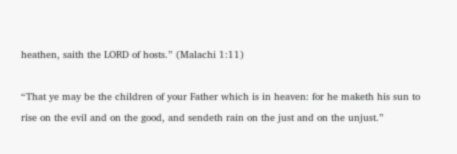heathen, saith the LORD of hosts.” (Malachi 1:11)

“That ye may be the children of your Father which is in heaven: for he maketh his sun to rise on the evil and on the good, and sendeth rain on the just and on the unjust.”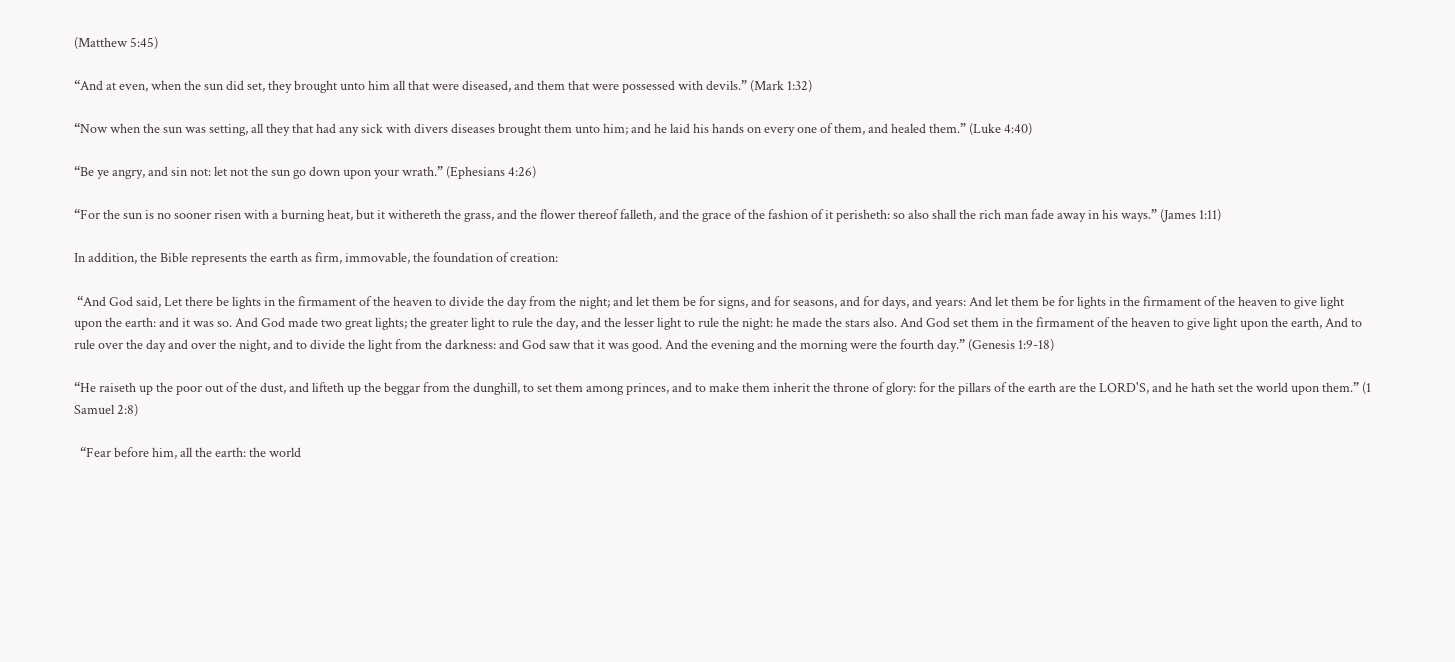(Matthew 5:45)

“And at even, when the sun did set, they brought unto him all that were diseased, and them that were possessed with devils.” (Mark 1:32)

“Now when the sun was setting, all they that had any sick with divers diseases brought them unto him; and he laid his hands on every one of them, and healed them.” (Luke 4:40)

“Be ye angry, and sin not: let not the sun go down upon your wrath.” (Ephesians 4:26)

“For the sun is no sooner risen with a burning heat, but it withereth the grass, and the flower thereof falleth, and the grace of the fashion of it perisheth: so also shall the rich man fade away in his ways.” (James 1:11)

In addition, the Bible represents the earth as firm, immovable, the foundation of creation:

 “And God said, Let there be lights in the firmament of the heaven to divide the day from the night; and let them be for signs, and for seasons, and for days, and years: And let them be for lights in the firmament of the heaven to give light upon the earth: and it was so. And God made two great lights; the greater light to rule the day, and the lesser light to rule the night: he made the stars also. And God set them in the firmament of the heaven to give light upon the earth, And to rule over the day and over the night, and to divide the light from the darkness: and God saw that it was good. And the evening and the morning were the fourth day.” (Genesis 1:9-18)

“He raiseth up the poor out of the dust, and lifteth up the beggar from the dunghill, to set them among princes, and to make them inherit the throne of glory: for the pillars of the earth are the LORD'S, and he hath set the world upon them.” (1 Samuel 2:8)

  “Fear before him, all the earth: the world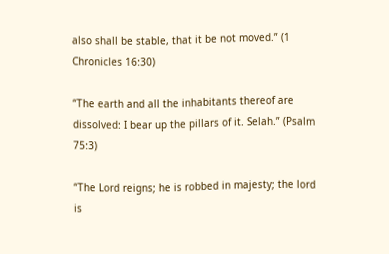also shall be stable, that it be not moved.” (1 Chronicles 16:30)

“The earth and all the inhabitants thereof are dissolved: I bear up the pillars of it. Selah.” (Psalm 75:3)

“The Lord reigns; he is robbed in majesty; the lord is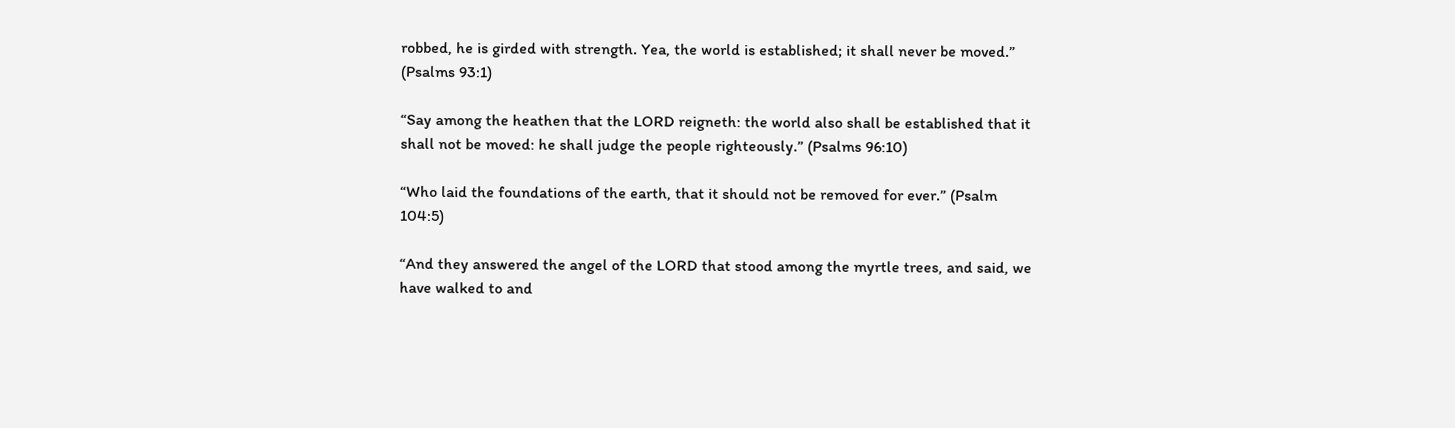robbed, he is girded with strength. Yea, the world is established; it shall never be moved.” (Psalms 93:1)

“Say among the heathen that the LORD reigneth: the world also shall be established that it shall not be moved: he shall judge the people righteously.” (Psalms 96:10)

“Who laid the foundations of the earth, that it should not be removed for ever.” (Psalm 104:5)

“And they answered the angel of the LORD that stood among the myrtle trees, and said, we have walked to and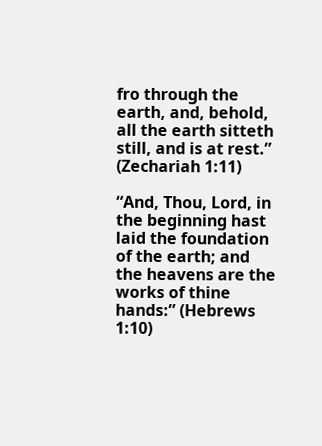fro through the earth, and, behold, all the earth sitteth still, and is at rest.” (Zechariah 1:11)

“And, Thou, Lord, in the beginning hast laid the foundation of the earth; and the heavens are the works of thine hands:” (Hebrews 1:10)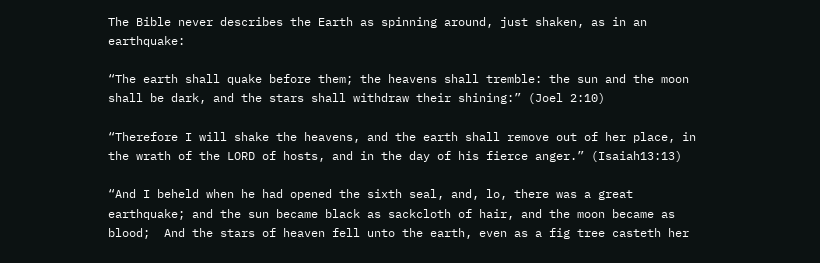The Bible never describes the Earth as spinning around, just shaken, as in an earthquake:

“The earth shall quake before them; the heavens shall tremble: the sun and the moon shall be dark, and the stars shall withdraw their shining:” (Joel 2:10)

“Therefore I will shake the heavens, and the earth shall remove out of her place, in the wrath of the LORD of hosts, and in the day of his fierce anger.” (Isaiah13:13)

“And I beheld when he had opened the sixth seal, and, lo, there was a great earthquake; and the sun became black as sackcloth of hair, and the moon became as blood;  And the stars of heaven fell unto the earth, even as a fig tree casteth her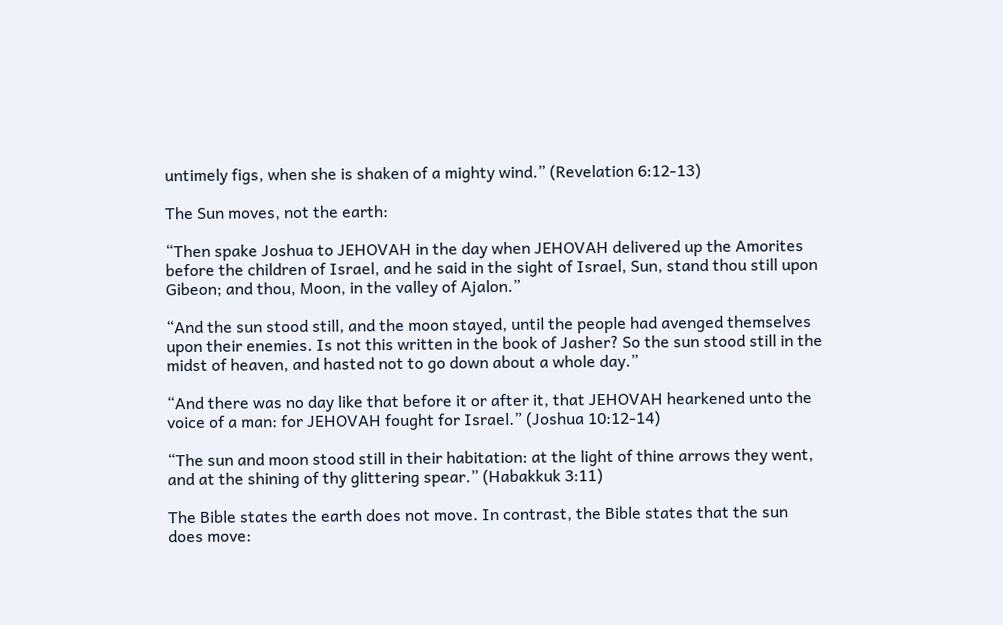untimely figs, when she is shaken of a mighty wind.” (Revelation 6:12-13)

The Sun moves, not the earth:

“Then spake Joshua to JEHOVAH in the day when JEHOVAH delivered up the Amorites before the children of Israel, and he said in the sight of Israel, Sun, stand thou still upon Gibeon; and thou, Moon, in the valley of Ajalon.”

“And the sun stood still, and the moon stayed, until the people had avenged themselves upon their enemies. Is not this written in the book of Jasher? So the sun stood still in the midst of heaven, and hasted not to go down about a whole day.”

“And there was no day like that before it or after it, that JEHOVAH hearkened unto the voice of a man: for JEHOVAH fought for Israel.” (Joshua 10:12-14)

“The sun and moon stood still in their habitation: at the light of thine arrows they went, and at the shining of thy glittering spear.” (Habakkuk 3:11)

The Bible states the earth does not move. In contrast, the Bible states that the sun does move: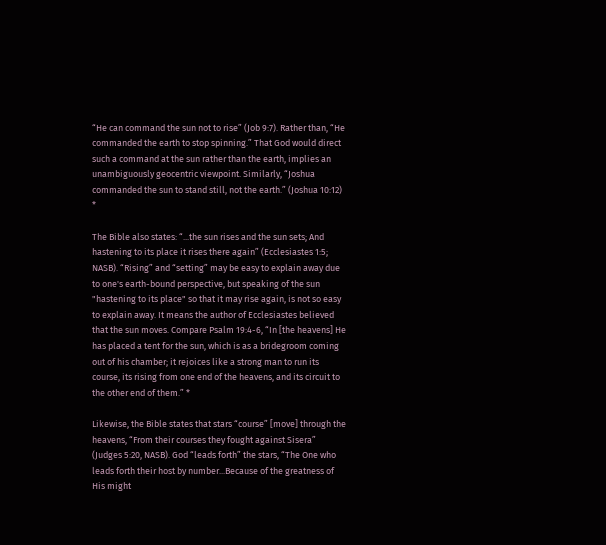“He can command the sun not to rise” (Job 9:7). Rather than, “He commanded the earth to stop spinning.” That God would direct such a command at the sun rather than the earth, implies an unambiguously geocentric viewpoint. Similarly, “Joshua commanded the sun to stand still, not the earth.” (Joshua 10:12) *

The Bible also states: “...the sun rises and the sun sets; And hastening to its place it rises there again” (Ecclesiastes 1:5; NASB). “Rising” and “setting” may be easy to explain away due to one's earth-bound perspective, but speaking of the sun "hastening to its place" so that it may rise again, is not so easy to explain away. It means the author of Ecclesiastes believed that the sun moves. Compare Psalm 19:4-6, “In [the heavens] He has placed a tent for the sun, which is as a bridegroom coming out of his chamber; it rejoices like a strong man to run its course, its rising from one end of the heavens, and its circuit to the other end of them.” *

Likewise, the Bible states that stars “course” [move] through the heavens, “From their courses they fought against Sisera” (Judges 5:20, NASB). God “leads forth” the stars, “The One who leads forth their host by number...Because of the greatness of His might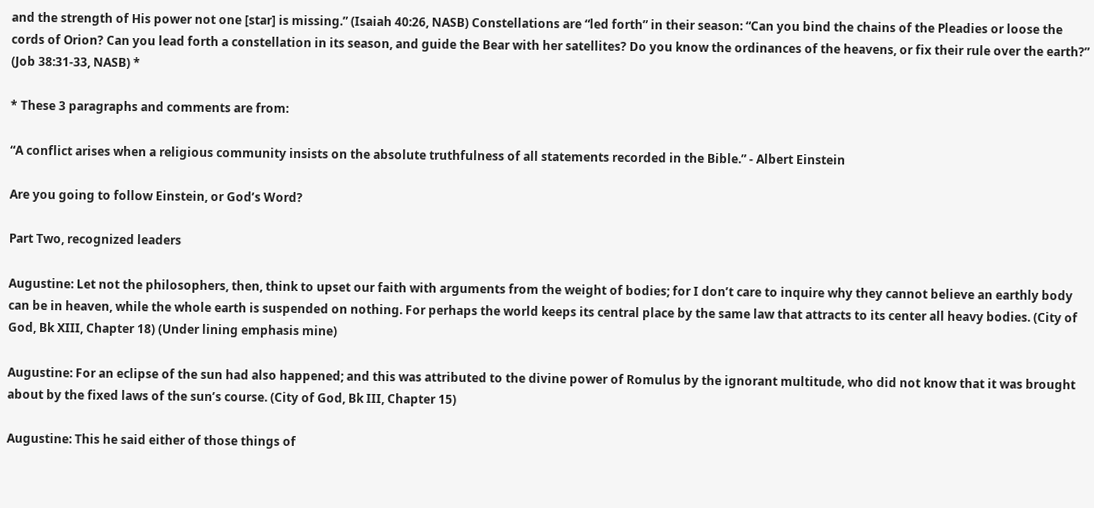and the strength of His power not one [star] is missing.” (Isaiah 40:26, NASB) Constellations are “led forth” in their season: “Can you bind the chains of the Pleadies or loose the cords of Orion? Can you lead forth a constellation in its season, and guide the Bear with her satellites? Do you know the ordinances of the heavens, or fix their rule over the earth?” (Job 38:31-33, NASB) *

* These 3 paragraphs and comments are from:

“A conflict arises when a religious community insists on the absolute truthfulness of all statements recorded in the Bible.” - Albert Einstein

Are you going to follow Einstein, or God’s Word?

Part Two, recognized leaders

Augustine: Let not the philosophers, then, think to upset our faith with arguments from the weight of bodies; for I don’t care to inquire why they cannot believe an earthly body can be in heaven, while the whole earth is suspended on nothing. For perhaps the world keeps its central place by the same law that attracts to its center all heavy bodies. (City of God, Bk XIII, Chapter 18) (Under lining emphasis mine)

Augustine: For an eclipse of the sun had also happened; and this was attributed to the divine power of Romulus by the ignorant multitude, who did not know that it was brought about by the fixed laws of the sun’s course. (City of God, Bk III, Chapter 15)

Augustine: This he said either of those things of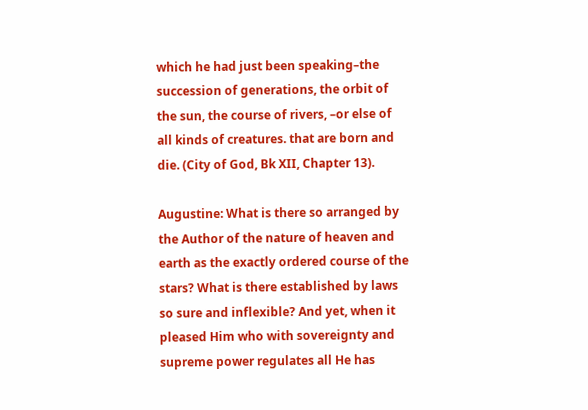which he had just been speaking–the succession of generations, the orbit of the sun, the course of rivers, –or else of all kinds of creatures. that are born and die. (City of God, Bk XII, Chapter 13).

Augustine: What is there so arranged by the Author of the nature of heaven and earth as the exactly ordered course of the stars? What is there established by laws so sure and inflexible? And yet, when it pleased Him who with sovereignty and supreme power regulates all He has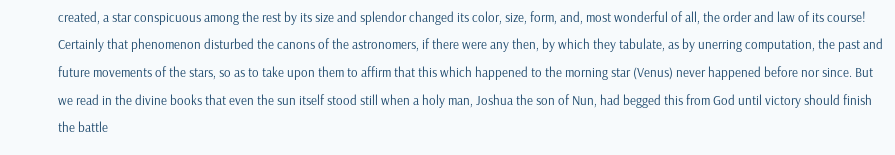created, a star conspicuous among the rest by its size and splendor changed its color, size, form, and, most wonderful of all, the order and law of its course! Certainly that phenomenon disturbed the canons of the astronomers, if there were any then, by which they tabulate, as by unerring computation, the past and future movements of the stars, so as to take upon them to affirm that this which happened to the morning star (Venus) never happened before nor since. But we read in the divine books that even the sun itself stood still when a holy man, Joshua the son of Nun, had begged this from God until victory should finish the battle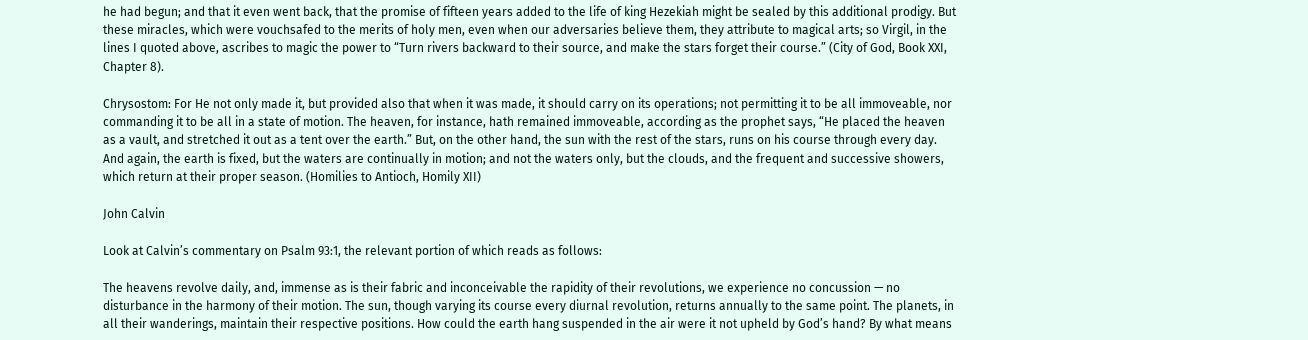he had begun; and that it even went back, that the promise of fifteen years added to the life of king Hezekiah might be sealed by this additional prodigy. But these miracles, which were vouchsafed to the merits of holy men, even when our adversaries believe them, they attribute to magical arts; so Virgil, in the lines I quoted above, ascribes to magic the power to “Turn rivers backward to their source, and make the stars forget their course.” (City of God, Book XXI, Chapter 8).

Chrysostom: For He not only made it, but provided also that when it was made, it should carry on its operations; not permitting it to be all immoveable, nor commanding it to be all in a state of motion. The heaven, for instance, hath remained immoveable, according as the prophet says, “He placed the heaven as a vault, and stretched it out as a tent over the earth.” But, on the other hand, the sun with the rest of the stars, runs on his course through every day. And again, the earth is fixed, but the waters are continually in motion; and not the waters only, but the clouds, and the frequent and successive showers, which return at their proper season. (Homilies to Antioch, Homily XII)

John Calvin

Look at Calvin’s commentary on Psalm 93:1, the relevant portion of which reads as follows:

The heavens revolve daily, and, immense as is their fabric and inconceivable the rapidity of their revolutions, we experience no concussion — no disturbance in the harmony of their motion. The sun, though varying its course every diurnal revolution, returns annually to the same point. The planets, in all their wanderings, maintain their respective positions. How could the earth hang suspended in the air were it not upheld by God’s hand? By what means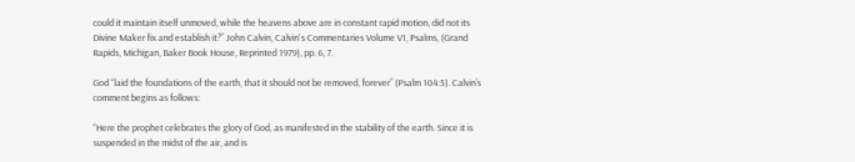could it maintain itself unmoved, while the heavens above are in constant rapid motion, did not its Divine Maker fix and establish it?” John Calvin, Calvin's Commentaries Volume V1, Psalms, (Grand Rapids, Michigan, Baker Book House, Reprinted 1979), pp. 6, 7.

God “laid the foundations of the earth, that it should not be removed, forever” (Psalm 104:5). Calvin’s comment begins as follows:

“Here the prophet celebrates the glory of God, as manifested in the stability of the earth. Since it is suspended in the midst of the air, and is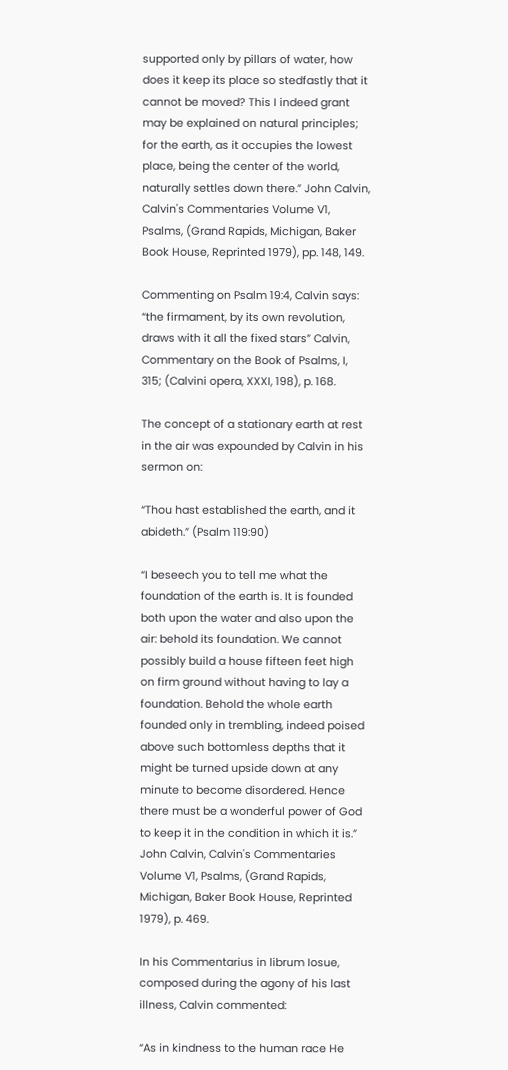supported only by pillars of water, how does it keep its place so stedfastly that it cannot be moved? This I indeed grant may be explained on natural principles; for the earth, as it occupies the lowest place, being the center of the world, naturally settles down there.” John Calvin, Calvin's Commentaries Volume V1, Psalms, (Grand Rapids, Michigan, Baker Book House, Reprinted 1979), pp. 148, 149.

Commenting on Psalm 19:4, Calvin says: “the firmament, by its own revolution, draws with it all the fixed stars” Calvin, Commentary on the Book of Psalms, I, 315; (Calvini opera, XXXI, 198), p. 168.

The concept of a stationary earth at rest in the air was expounded by Calvin in his sermon on:

“Thou hast established the earth, and it abideth.” (Psalm 119:90)

“I beseech you to tell me what the foundation of the earth is. It is founded both upon the water and also upon the air: behold its foundation. We cannot possibly build a house fifteen feet high on firm ground without having to lay a foundation. Behold the whole earth founded only in trembling, indeed poised above such bottomless depths that it might be turned upside down at any minute to become disordered. Hence there must be a wonderful power of God to keep it in the condition in which it is.” John Calvin, Calvin's Commentaries Volume V1, Psalms, (Grand Rapids, Michigan, Baker Book House, Reprinted 1979), p. 469.

In his Commentarius in librum Iosue, composed during the agony of his last illness, Calvin commented:

“As in kindness to the human race He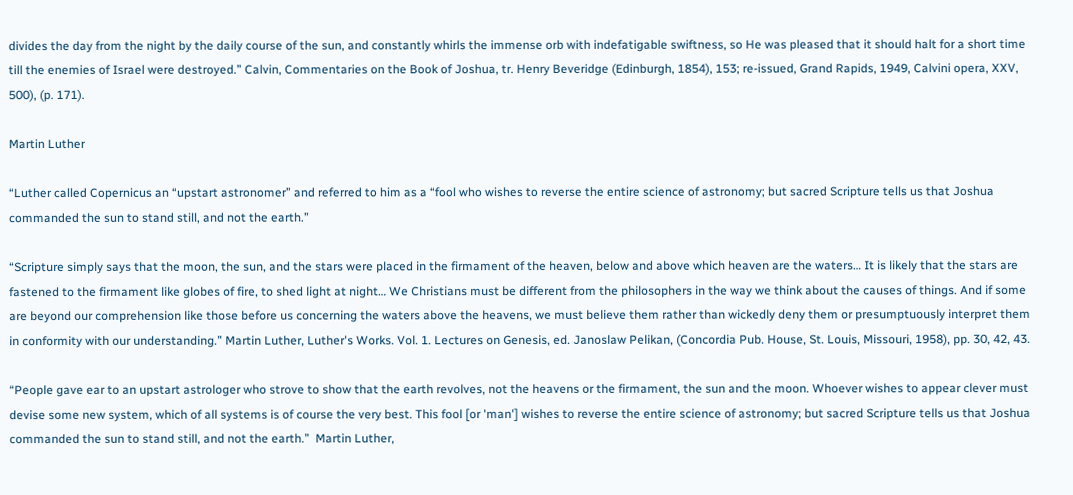divides the day from the night by the daily course of the sun, and constantly whirls the immense orb with indefatigable swiftness, so He was pleased that it should halt for a short time till the enemies of Israel were destroyed.” Calvin, Commentaries on the Book of Joshua, tr. Henry Beveridge (Edinburgh, 1854), 153; re-issued, Grand Rapids, 1949, Calvini opera, XXV, 500), (p. 171).

Martin Luther

“Luther called Copernicus an “upstart astronomer” and referred to him as a “fool who wishes to reverse the entire science of astronomy; but sacred Scripture tells us that Joshua commanded the sun to stand still, and not the earth.”

“Scripture simply says that the moon, the sun, and the stars were placed in the firmament of the heaven, below and above which heaven are the waters… It is likely that the stars are fastened to the firmament like globes of fire, to shed light at night… We Christians must be different from the philosophers in the way we think about the causes of things. And if some are beyond our comprehension like those before us concerning the waters above the heavens, we must believe them rather than wickedly deny them or presumptuously interpret them in conformity with our understanding.” Martin Luther, Luther's Works. Vol. 1. Lectures on Genesis, ed. Janoslaw Pelikan, (Concordia Pub. House, St. Louis, Missouri, 1958), pp. 30, 42, 43.

“People gave ear to an upstart astrologer who strove to show that the earth revolves, not the heavens or the firmament, the sun and the moon. Whoever wishes to appear clever must devise some new system, which of all systems is of course the very best. This fool [or 'man'] wishes to reverse the entire science of astronomy; but sacred Scripture tells us that Joshua commanded the sun to stand still, and not the earth.”  Martin Luther,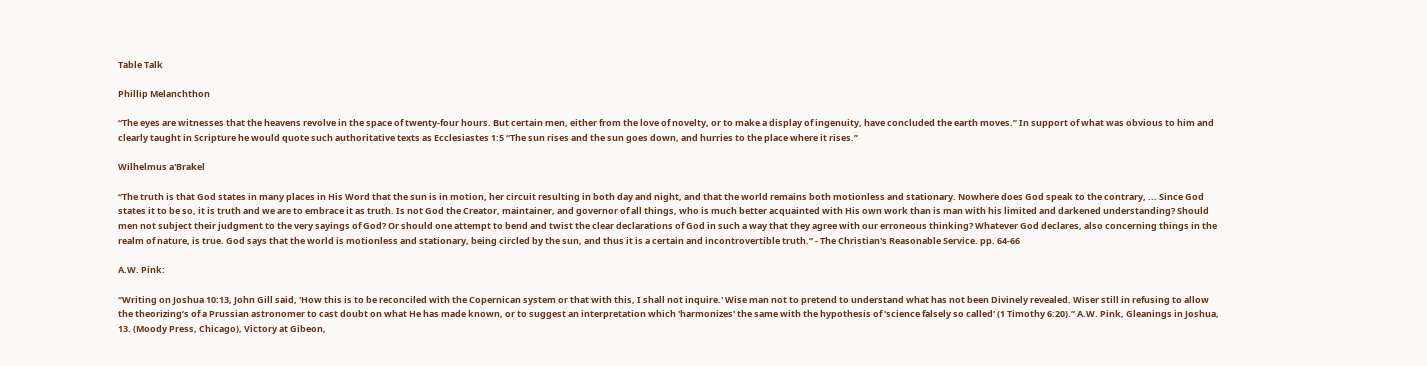Table Talk

Phillip Melanchthon

“The eyes are witnesses that the heavens revolve in the space of twenty-four hours. But certain men, either from the love of novelty, or to make a display of ingenuity, have concluded the earth moves.” In support of what was obvious to him and clearly taught in Scripture he would quote such authoritative texts as Ecclesiastes 1:5 “The sun rises and the sun goes down, and hurries to the place where it rises.”

Wilhelmus a'Brakel

“The truth is that God states in many places in His Word that the sun is in motion, her circuit resulting in both day and night, and that the world remains both motionless and stationary. Nowhere does God speak to the contrary, ... Since God states it to be so, it is truth and we are to embrace it as truth. Is not God the Creator, maintainer, and governor of all things, who is much better acquainted with His own work than is man with his limited and darkened understanding? Should men not subject their judgment to the very sayings of God? Or should one attempt to bend and twist the clear declarations of God in such a way that they agree with our erroneous thinking? Whatever God declares, also concerning things in the realm of nature, is true. God says that the world is motionless and stationary, being circled by the sun, and thus it is a certain and incontrovertible truth.” - The Christian's Reasonable Service. pp. 64-66

A.W. Pink:

“Writing on Joshua 10:13, John Gill said, 'How this is to be reconciled with the Copernican system or that with this, I shall not inquire.' Wise man not to pretend to understand what has not been Divinely revealed. Wiser still in refusing to allow the theorizing’s of a Prussian astronomer to cast doubt on what He has made known, or to suggest an interpretation which 'harmonizes' the same with the hypothesis of 'science falsely so called' (1 Timothy 6:20).” A.W. Pink, Gleanings in Joshua, 13. (Moody Press, Chicago), Victory at Gibeon,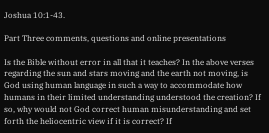Joshua 10:1-43.

Part Three comments, questions and online presentations

Is the Bible without error in all that it teaches? In the above verses regarding the sun and stars moving and the earth not moving, is God using human language in such a way to accommodate how humans in their limited understanding understood the creation? If so, why would not God correct human misunderstanding and set forth the heliocentric view if it is correct? If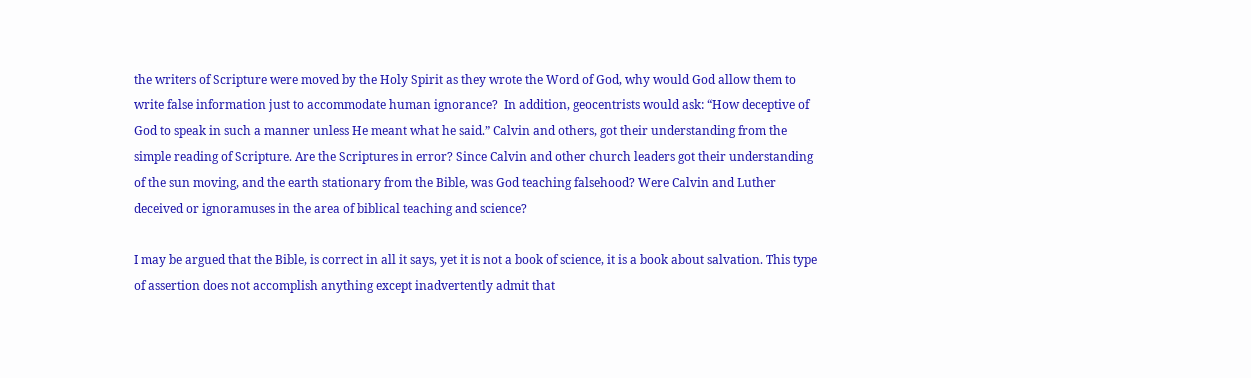the writers of Scripture were moved by the Holy Spirit as they wrote the Word of God, why would God allow them to write false information just to accommodate human ignorance?  In addition, geocentrists would ask: “How deceptive of God to speak in such a manner unless He meant what he said.” Calvin and others, got their understanding from the simple reading of Scripture. Are the Scriptures in error? Since Calvin and other church leaders got their understanding of the sun moving, and the earth stationary from the Bible, was God teaching falsehood? Were Calvin and Luther deceived or ignoramuses in the area of biblical teaching and science?

I may be argued that the Bible, is correct in all it says, yet it is not a book of science, it is a book about salvation. This type of assertion does not accomplish anything except inadvertently admit that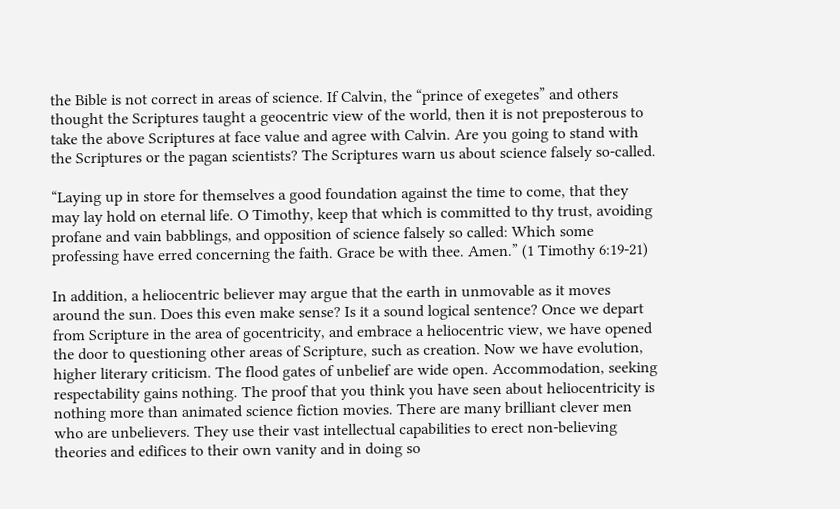the Bible is not correct in areas of science. If Calvin, the “prince of exegetes” and others thought the Scriptures taught a geocentric view of the world, then it is not preposterous to take the above Scriptures at face value and agree with Calvin. Are you going to stand with the Scriptures or the pagan scientists? The Scriptures warn us about science falsely so-called.

“Laying up in store for themselves a good foundation against the time to come, that they may lay hold on eternal life. O Timothy, keep that which is committed to thy trust, avoiding profane and vain babblings, and opposition of science falsely so called: Which some professing have erred concerning the faith. Grace be with thee. Amen.” (1 Timothy 6:19-21)

In addition, a heliocentric believer may argue that the earth in unmovable as it moves around the sun. Does this even make sense? Is it a sound logical sentence? Once we depart from Scripture in the area of gocentricity, and embrace a heliocentric view, we have opened the door to questioning other areas of Scripture, such as creation. Now we have evolution, higher literary criticism. The flood gates of unbelief are wide open. Accommodation, seeking respectability gains nothing. The proof that you think you have seen about heliocentricity is nothing more than animated science fiction movies. There are many brilliant clever men who are unbelievers. They use their vast intellectual capabilities to erect non-believing theories and edifices to their own vanity and in doing so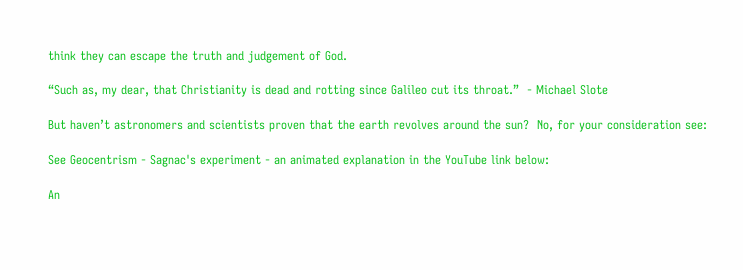think they can escape the truth and judgement of God.

“Such as, my dear, that Christianity is dead and rotting since Galileo cut its throat.”  - Michael Slote

But haven’t astronomers and scientists proven that the earth revolves around the sun?  No, for your consideration see:

See Geocentrism - Sagnac's experiment - an animated explanation in the YouTube link below:

An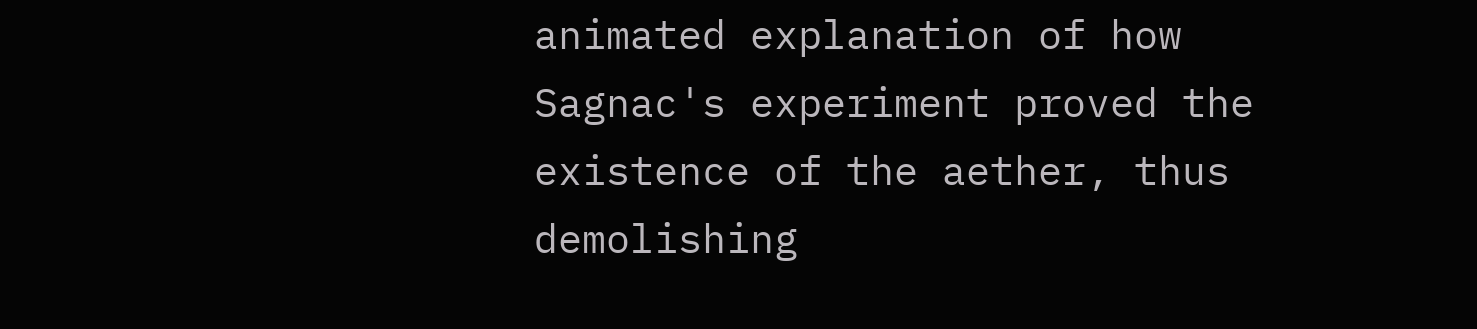animated explanation of how Sagnac's experiment proved the existence of the aether, thus demolishing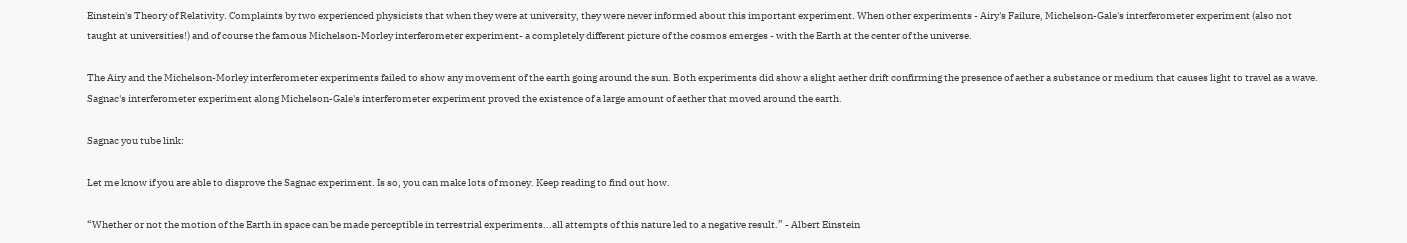Einstein's Theory of Relativity. Complaints by two experienced physicists that when they were at university, they were never informed about this important experiment. When other experiments - Airy's Failure, Michelson-Gale's interferometer experiment (also not taught at universities!) and of course the famous Michelson-Morley interferometer experiment- a completely different picture of the cosmos emerges - with the Earth at the center of the universe.

The Airy and the Michelson-Morley interferometer experiments failed to show any movement of the earth going around the sun. Both experiments did show a slight aether drift confirming the presence of aether a substance or medium that causes light to travel as a wave. Sagnac's interferometer experiment along Michelson-Gale's interferometer experiment proved the existence of a large amount of aether that moved around the earth.

Sagnac you tube link:

Let me know if you are able to disprove the Sagnac experiment. Is so, you can make lots of money. Keep reading to find out how.

“Whether or not the motion of the Earth in space can be made perceptible in terrestrial experiments...all attempts of this nature led to a negative result.” - Albert Einstein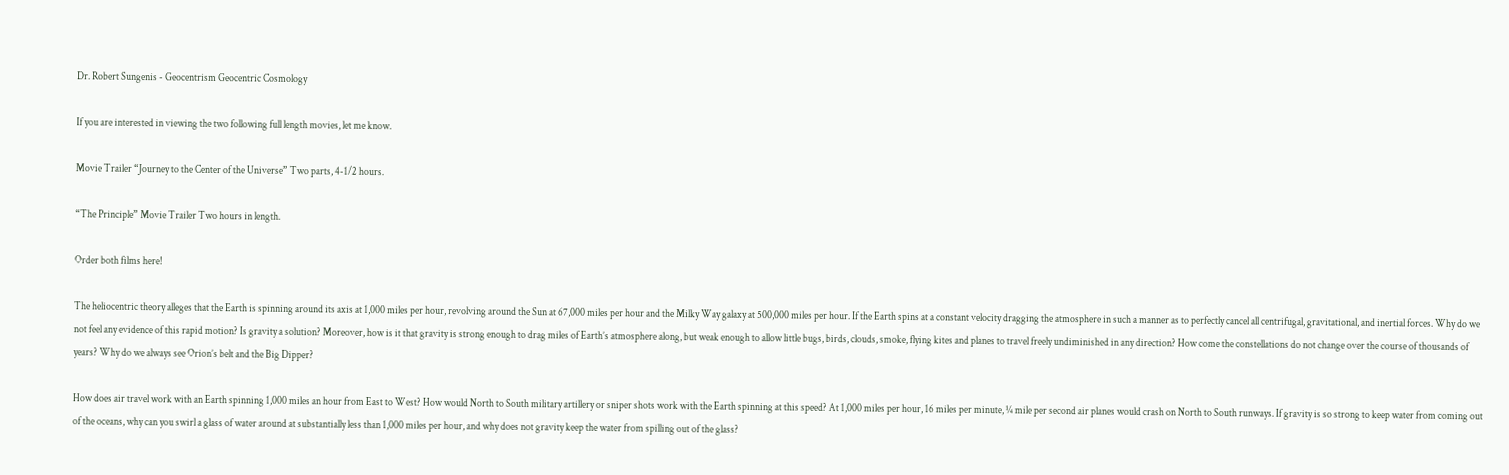Dr. Robert Sungenis - Geocentrism Geocentric Cosmology

If you are interested in viewing the two following full length movies, let me know.

Movie Trailer “Journey to the Center of the Universe” Two parts, 4-1/2 hours.

“The Principle” Movie Trailer Two hours in length.

Order both films here!

The heliocentric theory alleges that the Earth is spinning around its axis at 1,000 miles per hour, revolving around the Sun at 67,000 miles per hour and the Milky Way galaxy at 500,000 miles per hour. If the Earth spins at a constant velocity dragging the atmosphere in such a manner as to perfectly cancel all centrifugal, gravitational, and inertial forces. Why do we not feel any evidence of this rapid motion? Is gravity a solution? Moreover, how is it that gravity is strong enough to drag miles of Earth’s atmosphere along, but weak enough to allow little bugs, birds, clouds, smoke, flying kites and planes to travel freely undiminished in any direction? How come the constellations do not change over the course of thousands of years? Why do we always see Orion’s belt and the Big Dipper?

How does air travel work with an Earth spinning 1,000 miles an hour from East to West? How would North to South military artillery or sniper shots work with the Earth spinning at this speed? At 1,000 miles per hour, 16 miles per minute, ¼ mile per second air planes would crash on North to South runways. If gravity is so strong to keep water from coming out of the oceans, why can you swirl a glass of water around at substantially less than 1,000 miles per hour, and why does not gravity keep the water from spilling out of the glass?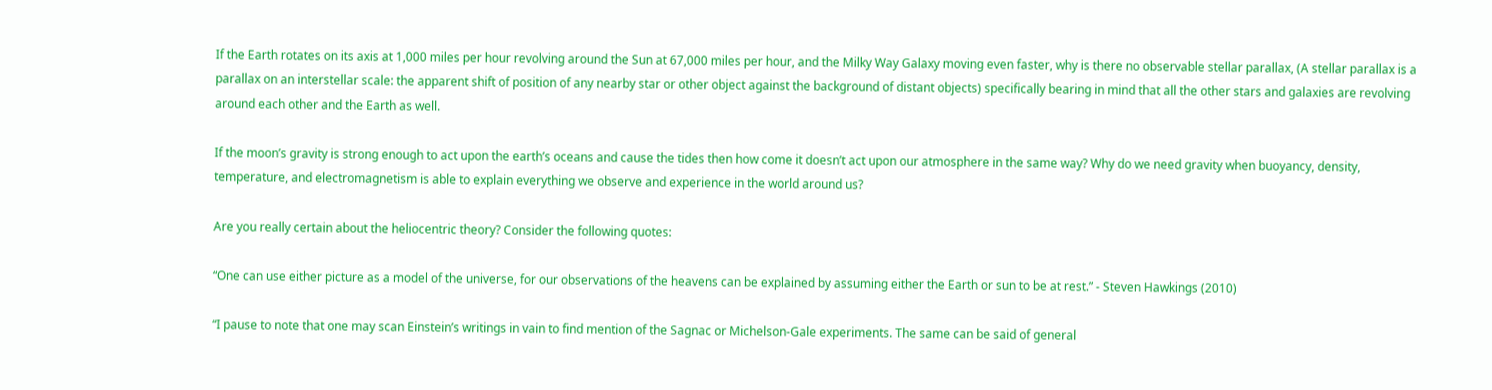If the Earth rotates on its axis at 1,000 miles per hour revolving around the Sun at 67,000 miles per hour, and the Milky Way Galaxy moving even faster, why is there no observable stellar parallax, (A stellar parallax is a parallax on an interstellar scale: the apparent shift of position of any nearby star or other object against the background of distant objects) specifically bearing in mind that all the other stars and galaxies are revolving around each other and the Earth as well.

If the moon’s gravity is strong enough to act upon the earth’s oceans and cause the tides then how come it doesn’t act upon our atmosphere in the same way? Why do we need gravity when buoyancy, density, temperature, and electromagnetism is able to explain everything we observe and experience in the world around us?

Are you really certain about the heliocentric theory? Consider the following quotes:

“One can use either picture as a model of the universe, for our observations of the heavens can be explained by assuming either the Earth or sun to be at rest.” - Steven Hawkings (2010)

“I pause to note that one may scan Einstein’s writings in vain to find mention of the Sagnac or Michelson-Gale experiments. The same can be said of general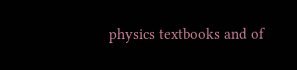physics textbooks and of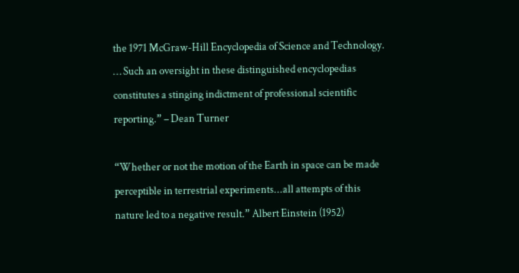the 1971 McGraw-Hill Encyclopedia of Science and Technology. … Such an oversight in these distinguished encyclopedias constitutes a stinging indictment of professional scientific reporting.” – Dean Turner

“Whether or not the motion of the Earth in space can be made perceptible in terrestrial experiments...all attempts of this nature led to a negative result.” Albert Einstein (1952)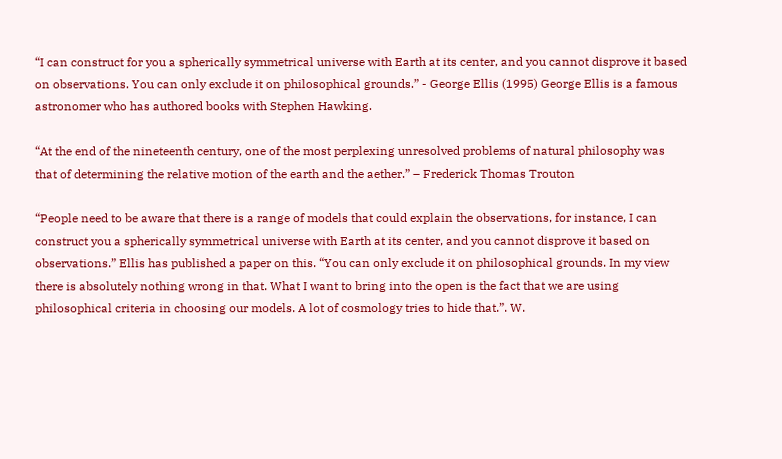“I can construct for you a spherically symmetrical universe with Earth at its center, and you cannot disprove it based on observations. You can only exclude it on philosophical grounds.” - George Ellis (1995) George Ellis is a famous astronomer who has authored books with Stephen Hawking.

“At the end of the nineteenth century, one of the most perplexing unresolved problems of natural philosophy was that of determining the relative motion of the earth and the aether.” – Frederick Thomas Trouton

“People need to be aware that there is a range of models that could explain the observations, for instance, I can construct you a spherically symmetrical universe with Earth at its center, and you cannot disprove it based on observations.” Ellis has published a paper on this. “You can only exclude it on philosophical grounds. In my view there is absolutely nothing wrong in that. What I want to bring into the open is the fact that we are using philosophical criteria in choosing our models. A lot of cosmology tries to hide that.”. W.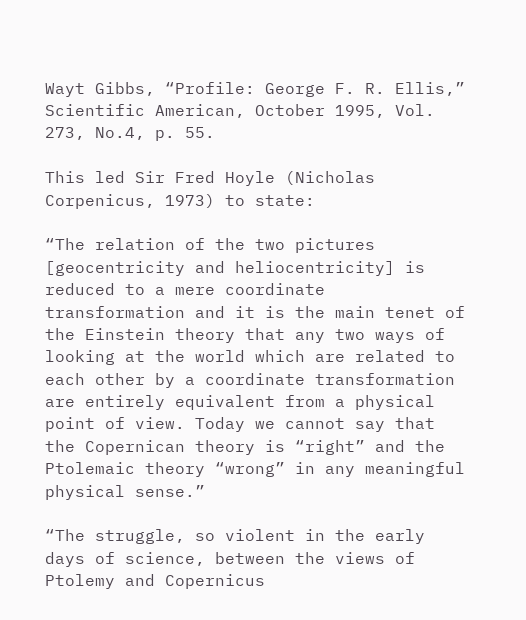Wayt Gibbs, “Profile: George F. R. Ellis,” Scientific American, October 1995, Vol. 273, No.4, p. 55.

This led Sir Fred Hoyle (Nicholas Corpenicus, 1973) to state:

“The relation of the two pictures [geocentricity and heliocentricity] is reduced to a mere coordinate transformation and it is the main tenet of the Einstein theory that any two ways of looking at the world which are related to each other by a coordinate transformation are entirely equivalent from a physical point of view. Today we cannot say that the Copernican theory is “right” and the Ptolemaic theory “wrong” in any meaningful physical sense.”

“The struggle, so violent in the early days of science, between the views of Ptolemy and Copernicus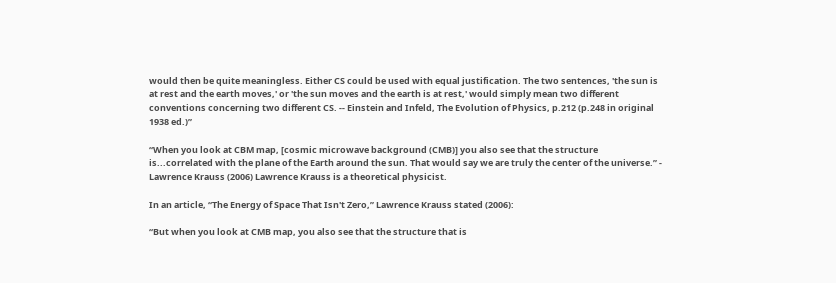would then be quite meaningless. Either CS could be used with equal justification. The two sentences, 'the sun is at rest and the earth moves,' or 'the sun moves and the earth is at rest,' would simply mean two different conventions concerning two different CS. -- Einstein and Infeld, The Evolution of Physics, p.212 (p.248 in original 1938 ed.)”

“When you look at CBM map, [cosmic microwave background (CMB)] you also see that the structure is...correlated with the plane of the Earth around the sun. That would say we are truly the center of the universe.” - Lawrence Krauss (2006) Lawrence Krauss is a theoretical physicist.

In an article, “The Energy of Space That Isn't Zero,” Lawrence Krauss stated (2006):

“But when you look at CMB map, you also see that the structure that is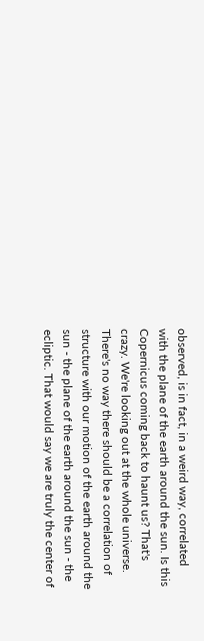observed, is in fact, in a weird way, correlated with the plane of the earth around the sun. Is this Copernicus coming back to haunt us? That's crazy. We're looking out at the whole universe. There's no way there should be a correlation of structure with our motion of the earth around the sun - the plane of the earth around the sun - the ecliptic. That would say we are truly the center of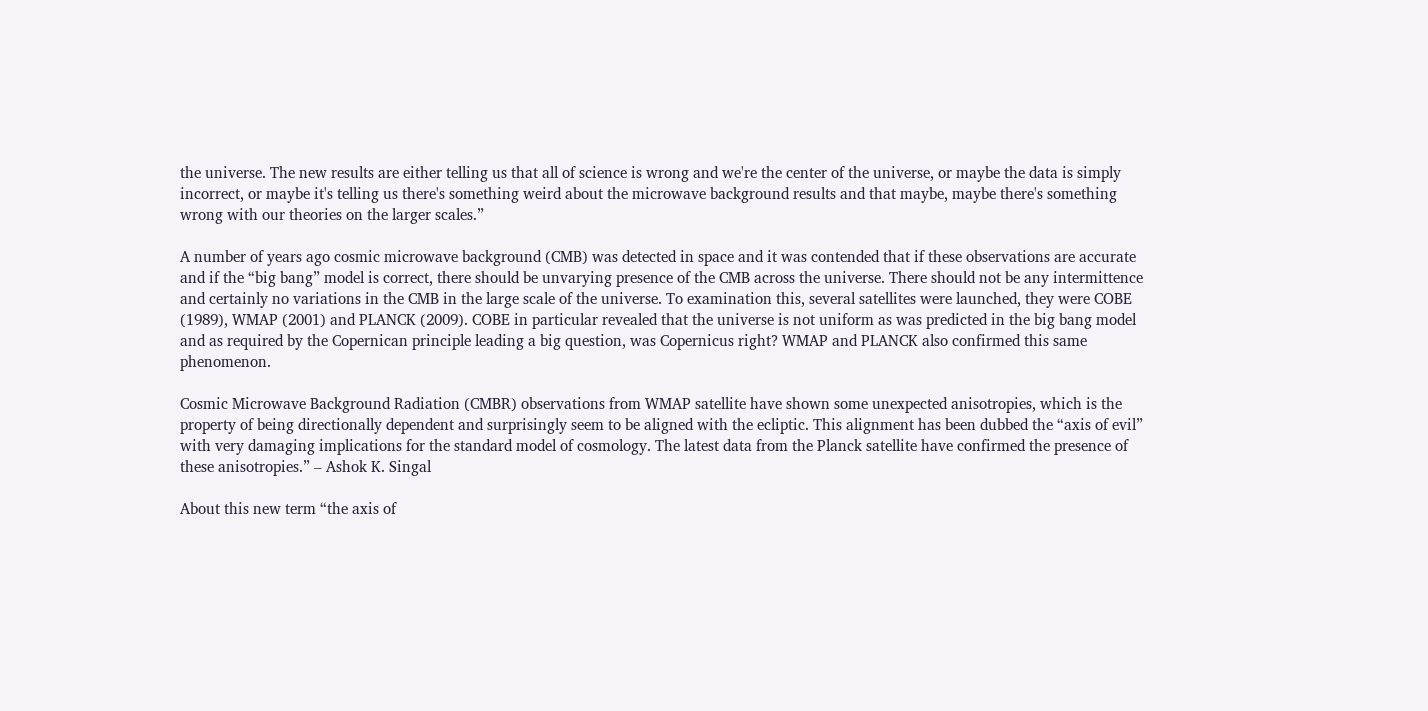the universe. The new results are either telling us that all of science is wrong and we're the center of the universe, or maybe the data is simply incorrect, or maybe it's telling us there's something weird about the microwave background results and that maybe, maybe there's something wrong with our theories on the larger scales.”

A number of years ago cosmic microwave background (CMB) was detected in space and it was contended that if these observations are accurate and if the “big bang” model is correct, there should be unvarying presence of the CMB across the universe. There should not be any intermittence and certainly no variations in the CMB in the large scale of the universe. To examination this, several satellites were launched, they were COBE (1989), WMAP (2001) and PLANCK (2009). COBE in particular revealed that the universe is not uniform as was predicted in the big bang model and as required by the Copernican principle leading a big question, was Copernicus right? WMAP and PLANCK also confirmed this same phenomenon.

Cosmic Microwave Background Radiation (CMBR) observations from WMAP satellite have shown some unexpected anisotropies, which is the property of being directionally dependent and surprisingly seem to be aligned with the ecliptic. This alignment has been dubbed the “axis of evil” with very damaging implications for the standard model of cosmology. The latest data from the Planck satellite have confirmed the presence of these anisotropies.” – Ashok K. Singal

About this new term “the axis of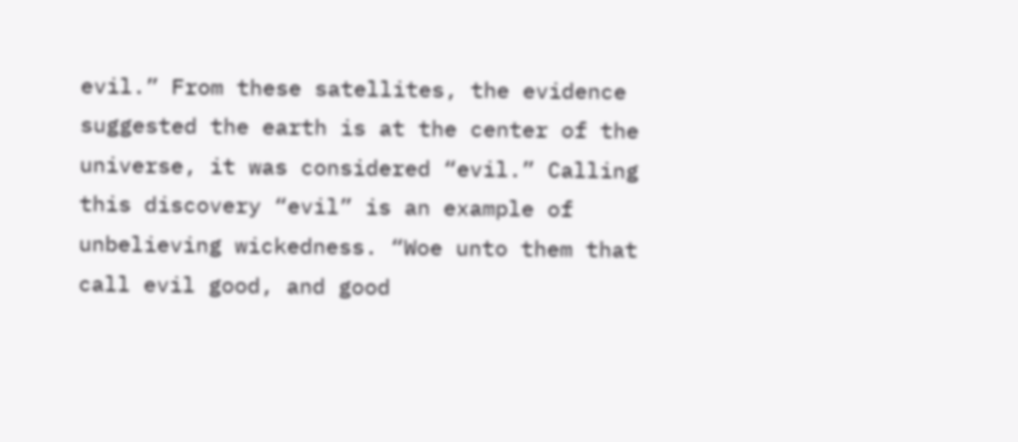evil.” From these satellites, the evidence suggested the earth is at the center of the universe, it was considered “evil.” Calling this discovery “evil” is an example of unbelieving wickedness. “Woe unto them that call evil good, and good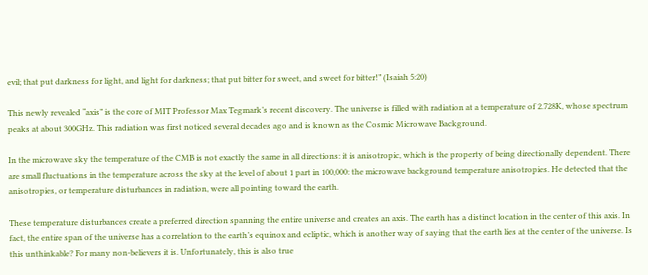evil; that put darkness for light, and light for darkness; that put bitter for sweet, and sweet for bitter!” (Isaiah 5:20)

This newly revealed “axis” is the core of MIT Professor Max Tegmark’s recent discovery. The universe is filled with radiation at a temperature of 2.728K, whose spectrum peaks at about 300GHz. This radiation was first noticed several decades ago and is known as the Cosmic Microwave Background.

In the microwave sky the temperature of the CMB is not exactly the same in all directions: it is anisotropic, which is the property of being directionally dependent. There are small fluctuations in the temperature across the sky at the level of about 1 part in 100,000: the microwave background temperature anisotropies. He detected that the anisotropies, or temperature disturbances in radiation, were all pointing toward the earth.

These temperature disturbances create a preferred direction spanning the entire universe and creates an axis. The earth has a distinct location in the center of this axis. In fact, the entire span of the universe has a correlation to the earth’s equinox and ecliptic, which is another way of saying that the earth lies at the center of the universe. Is this unthinkable? For many non-believers it is. Unfortunately, this is also true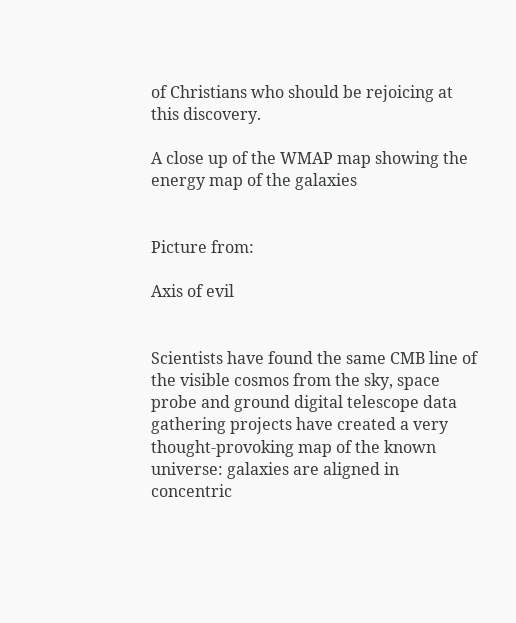of Christians who should be rejoicing at this discovery.

A close up of the WMAP map showing the energy map of the galaxies


Picture from:

Axis of evil


Scientists have found the same CMB line of the visible cosmos from the sky, space probe and ground digital telescope data gathering projects have created a very thought-provoking map of the known universe: galaxies are aligned in concentric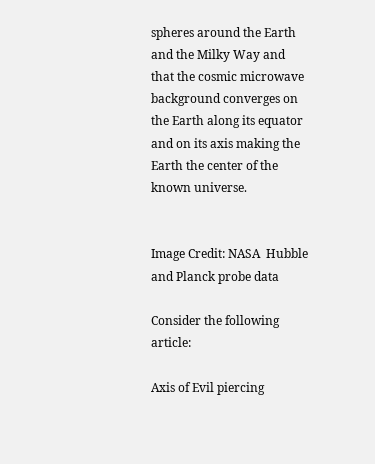spheres around the Earth and the Milky Way and that the cosmic microwave background converges on the Earth along its equator and on its axis making the Earth the center of the known universe.


Image Credit: NASA  Hubble and Planck probe data

Consider the following article:

Axis of Evil piercing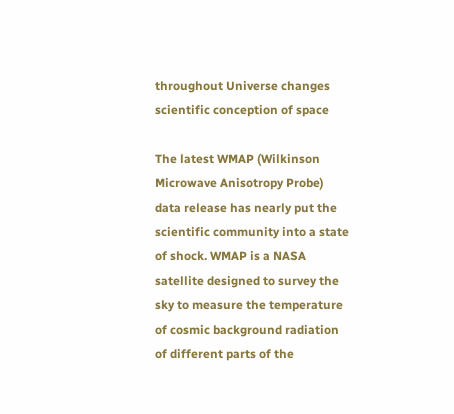throughout Universe changes scientific conception of space

The latest WMAP (Wilkinson Microwave Anisotropy Probe) data release has nearly put the scientific community into a state of shock. WMAP is a NASA satellite designed to survey the sky to measure the temperature of cosmic background radiation of different parts of the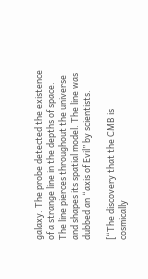galaxy. The probe detected the existence of a strange line in the depths of space. The line pierces throughout the universe and shapes its spatial model. The line was dubbed an “axis of Evil” by scientists.

[“The discovery that the CMB is cosmically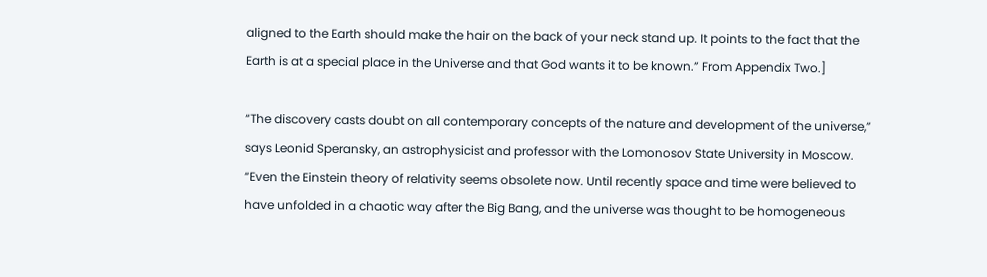aligned to the Earth should make the hair on the back of your neck stand up. It points to the fact that the Earth is at a special place in the Universe and that God wants it to be known.” From Appendix Two.]

“The discovery casts doubt on all contemporary concepts of the nature and development of the universe,” says Leonid Speransky, an astrophysicist and professor with the Lomonosov State University in Moscow. “Even the Einstein theory of relativity seems obsolete now. Until recently space and time were believed to have unfolded in a chaotic way after the Big Bang, and the universe was thought to be homogeneous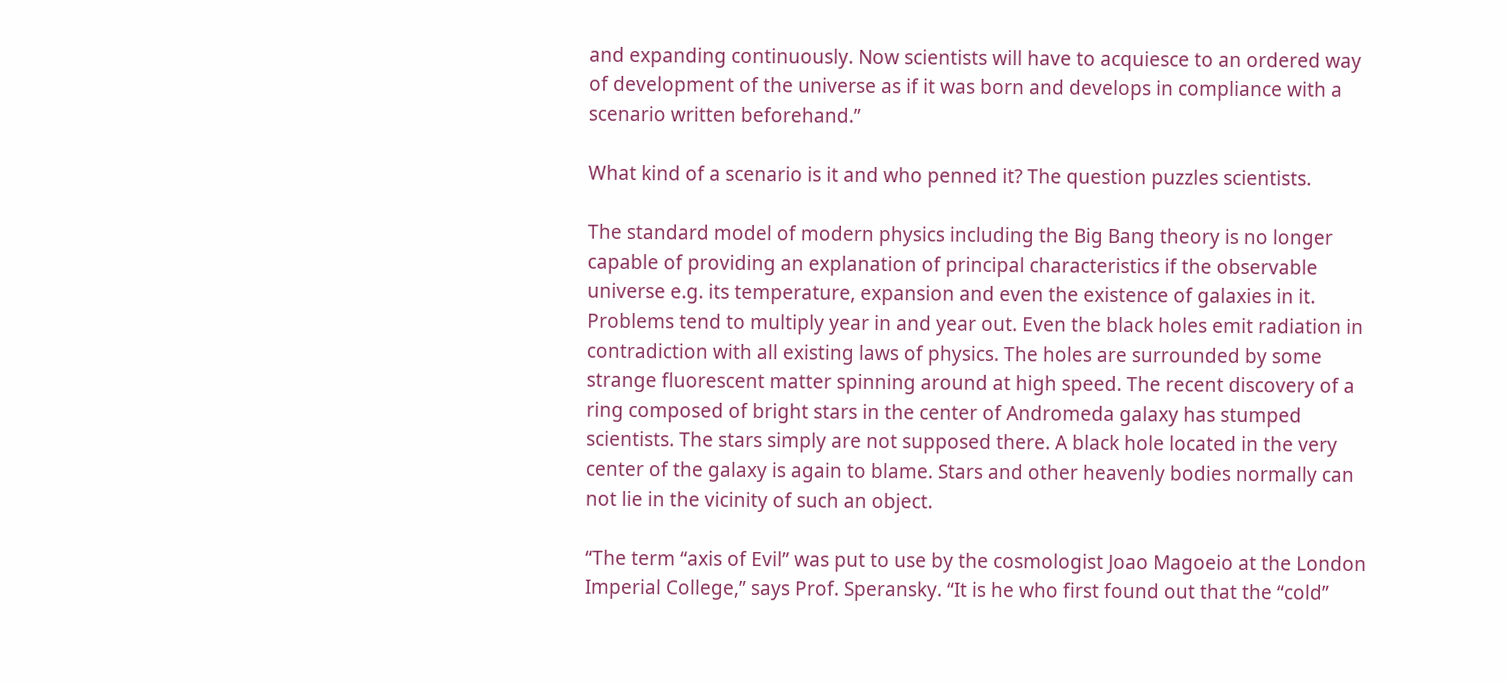and expanding continuously. Now scientists will have to acquiesce to an ordered way of development of the universe as if it was born and develops in compliance with a scenario written beforehand.”

What kind of a scenario is it and who penned it? The question puzzles scientists.

The standard model of modern physics including the Big Bang theory is no longer capable of providing an explanation of principal characteristics if the observable universe e.g. its temperature, expansion and even the existence of galaxies in it. Problems tend to multiply year in and year out. Even the black holes emit radiation in contradiction with all existing laws of physics. The holes are surrounded by some strange fluorescent matter spinning around at high speed. The recent discovery of a ring composed of bright stars in the center of Andromeda galaxy has stumped scientists. The stars simply are not supposed there. A black hole located in the very center of the galaxy is again to blame. Stars and other heavenly bodies normally can not lie in the vicinity of such an object.

“The term “axis of Evil” was put to use by the cosmologist Joao Magoeio at the London Imperial College,” says Prof. Speransky. “It is he who first found out that the “cold”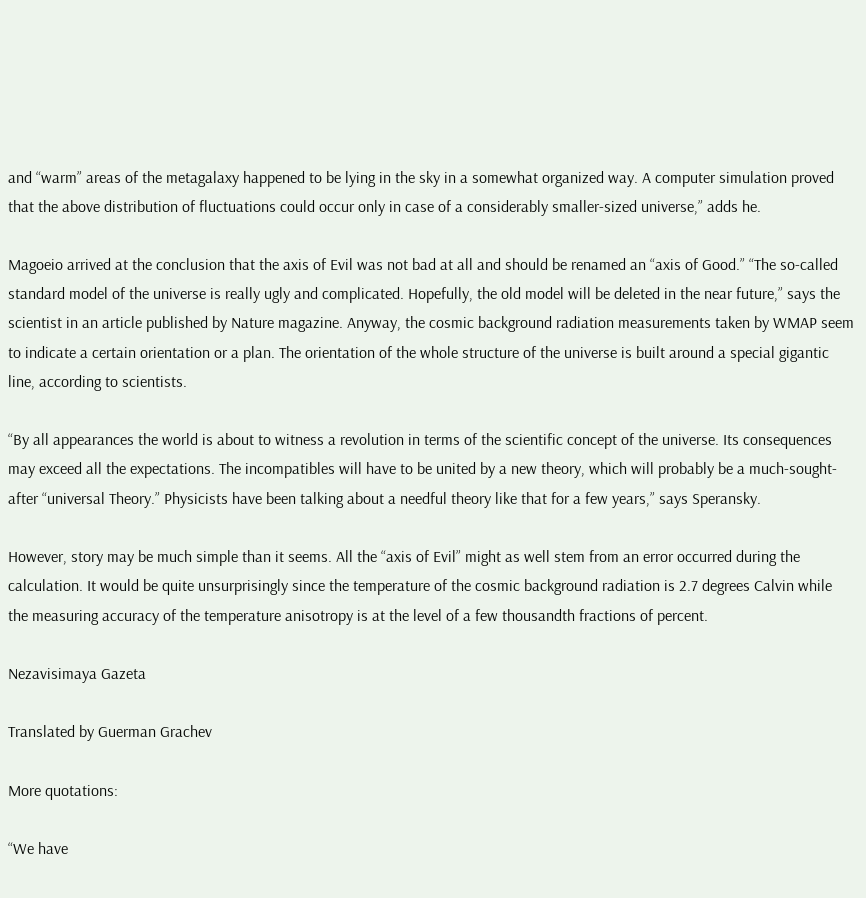and “warm” areas of the metagalaxy happened to be lying in the sky in a somewhat organized way. A computer simulation proved that the above distribution of fluctuations could occur only in case of a considerably smaller-sized universe,” adds he.

Magoeio arrived at the conclusion that the axis of Evil was not bad at all and should be renamed an “axis of Good.” “The so-called standard model of the universe is really ugly and complicated. Hopefully, the old model will be deleted in the near future,” says the scientist in an article published by Nature magazine. Anyway, the cosmic background radiation measurements taken by WMAP seem to indicate a certain orientation or a plan. The orientation of the whole structure of the universe is built around a special gigantic line, according to scientists.

“By all appearances the world is about to witness a revolution in terms of the scientific concept of the universe. Its consequences may exceed all the expectations. The incompatibles will have to be united by a new theory, which will probably be a much-sought-after “universal Theory.” Physicists have been talking about a needful theory like that for a few years,” says Speransky.

However, story may be much simple than it seems. All the “axis of Evil” might as well stem from an error occurred during the calculation. It would be quite unsurprisingly since the temperature of the cosmic background radiation is 2.7 degrees Calvin while the measuring accuracy of the temperature anisotropy is at the level of a few thousandth fractions of percent.

Nezavisimaya Gazeta

Translated by Guerman Grachev

More quotations:

“We have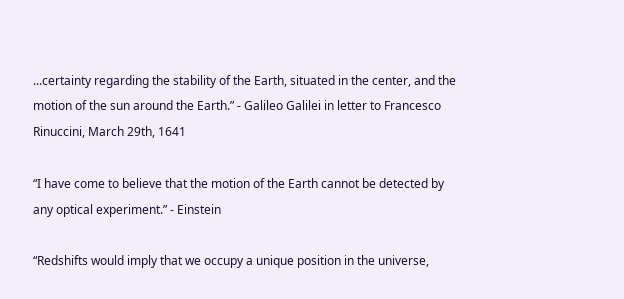...certainty regarding the stability of the Earth, situated in the center, and the motion of the sun around the Earth.” - Galileo Galilei in letter to Francesco Rinuccini, March 29th, 1641

“I have come to believe that the motion of the Earth cannot be detected by any optical experiment.” - Einstein

“Redshifts would imply that we occupy a unique position in the universe,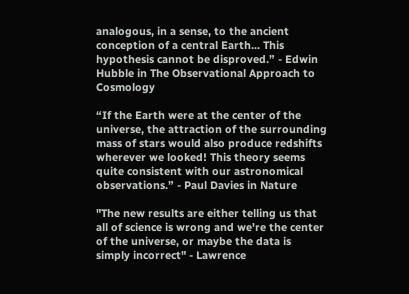analogous, in a sense, to the ancient conception of a central Earth... This hypothesis cannot be disproved.” - Edwin Hubble in The Observational Approach to Cosmology

“If the Earth were at the center of the universe, the attraction of the surrounding mass of stars would also produce redshifts wherever we looked! This theory seems quite consistent with our astronomical observations.” - Paul Davies in Nature

"The new results are either telling us that all of science is wrong and we're the center of the universe, or maybe the data is simply incorrect" - Lawrence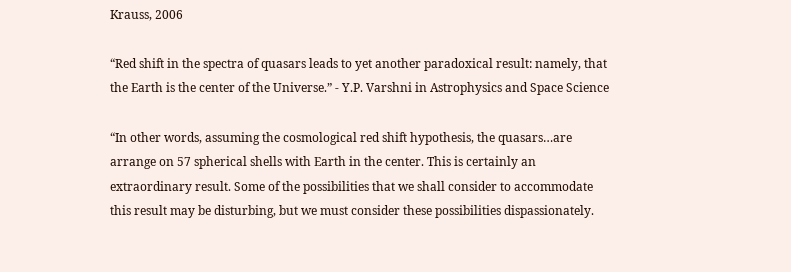Krauss, 2006

“Red shift in the spectra of quasars leads to yet another paradoxical result: namely, that the Earth is the center of the Universe.” - Y.P. Varshni in Astrophysics and Space Science

“In other words, assuming the cosmological red shift hypothesis, the quasars…are arrange on 57 spherical shells with Earth in the center. This is certainly an extraordinary result. Some of the possibilities that we shall consider to accommodate this result may be disturbing, but we must consider these possibilities dispassionately.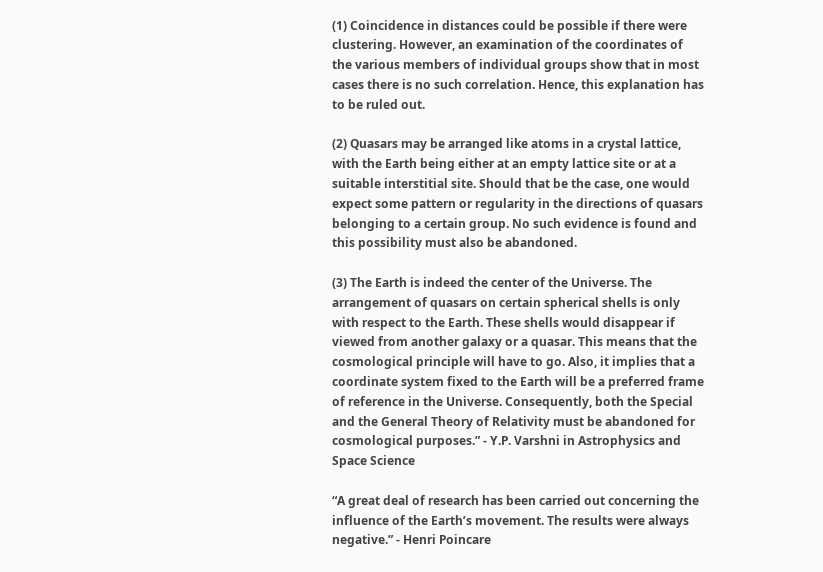(1) Coincidence in distances could be possible if there were clustering. However, an examination of the coordinates of the various members of individual groups show that in most cases there is no such correlation. Hence, this explanation has to be ruled out.

(2) Quasars may be arranged like atoms in a crystal lattice, with the Earth being either at an empty lattice site or at a suitable interstitial site. Should that be the case, one would expect some pattern or regularity in the directions of quasars belonging to a certain group. No such evidence is found and this possibility must also be abandoned.

(3) The Earth is indeed the center of the Universe. The arrangement of quasars on certain spherical shells is only with respect to the Earth. These shells would disappear if viewed from another galaxy or a quasar. This means that the cosmological principle will have to go. Also, it implies that a coordinate system fixed to the Earth will be a preferred frame of reference in the Universe. Consequently, both the Special and the General Theory of Relativity must be abandoned for cosmological purposes.” - Y.P. Varshni in Astrophysics and Space Science

“A great deal of research has been carried out concerning the influence of the Earth’s movement. The results were always negative.” - Henri Poincare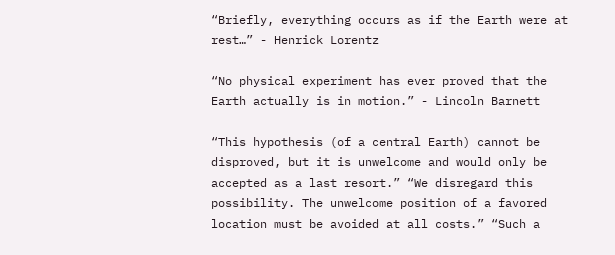“Briefly, everything occurs as if the Earth were at rest…” - Henrick Lorentz

“No physical experiment has ever proved that the Earth actually is in motion.” - Lincoln Barnett

“This hypothesis (of a central Earth) cannot be disproved, but it is unwelcome and would only be accepted as a last resort.” “We disregard this possibility. The unwelcome position of a favored location must be avoided at all costs.” “Such a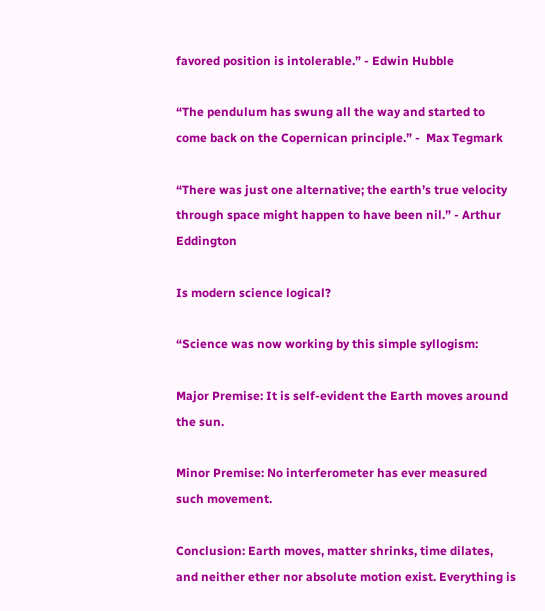favored position is intolerable.” - Edwin Hubble

“The pendulum has swung all the way and started to come back on the Copernican principle.” -  Max Tegmark

“There was just one alternative; the earth’s true velocity through space might happen to have been nil.” - Arthur Eddington

Is modern science logical?

“Science was now working by this simple syllogism:

Major Premise: It is self-evident the Earth moves around the sun.

Minor Premise: No interferometer has ever measured such movement.

Conclusion: Earth moves, matter shrinks, time dilates, and neither ether nor absolute motion exist. Everything is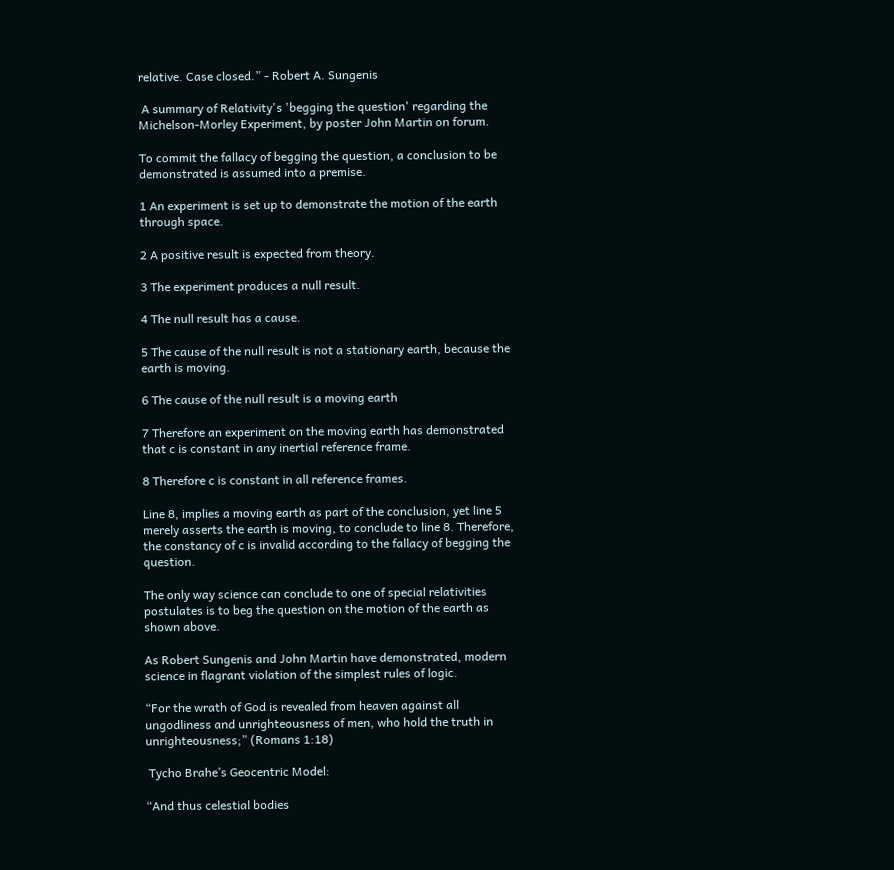relative. Case closed.” - Robert A. Sungenis

 A summary of Relativity's 'begging the question' regarding the Michelson-Morley Experiment, by poster John Martin on forum.

To commit the fallacy of begging the question, a conclusion to be demonstrated is assumed into a premise.

1 An experiment is set up to demonstrate the motion of the earth through space.

2 A positive result is expected from theory.

3 The experiment produces a null result.

4 The null result has a cause.

5 The cause of the null result is not a stationary earth, because the earth is moving.

6 The cause of the null result is a moving earth

7 Therefore an experiment on the moving earth has demonstrated that c is constant in any inertial reference frame.

8 Therefore c is constant in all reference frames.

Line 8, implies a moving earth as part of the conclusion, yet line 5 merely asserts the earth is moving, to conclude to line 8. Therefore, the constancy of c is invalid according to the fallacy of begging the question.

The only way science can conclude to one of special relativities postulates is to beg the question on the motion of the earth as shown above.

As Robert Sungenis and John Martin have demonstrated, modern science in flagrant violation of the simplest rules of logic.

“For the wrath of God is revealed from heaven against all ungodliness and unrighteousness of men, who hold the truth in unrighteousness;” (Romans 1:18)

 Tycho Brahe’s Geocentric Model:

“And thus celestial bodies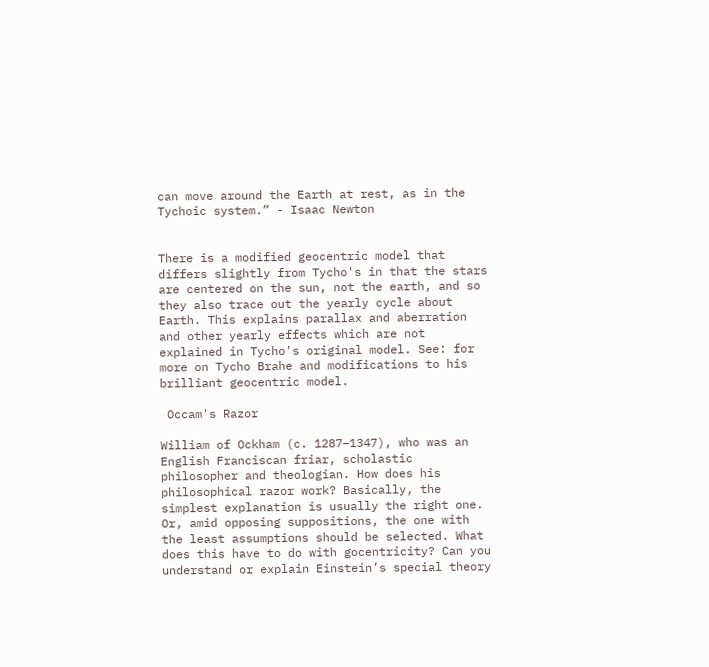can move around the Earth at rest, as in the Tychoic system.” - Isaac Newton


There is a modified geocentric model that differs slightly from Tycho's in that the stars are centered on the sun, not the earth, and so they also trace out the yearly cycle about Earth. This explains parallax and aberration and other yearly effects which are not explained in Tycho's original model. See: for more on Tycho Brahe and modifications to his brilliant geocentric model.

 Occam's Razor

William of Ockham (c. 1287–1347), who was an English Franciscan friar, scholastic philosopher and theologian. How does his philosophical razor work? Basically, the simplest explanation is usually the right one. Or, amid opposing suppositions, the one with the least assumptions should be selected. What does this have to do with gocentricity? Can you understand or explain Einstein’s special theory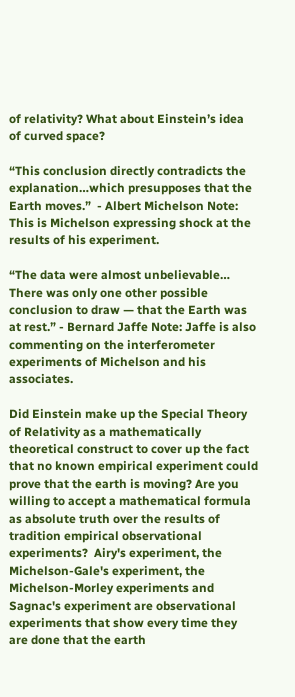of relativity? What about Einstein’s idea of curved space?

“This conclusion directly contradicts the explanation…which presupposes that the Earth moves.”  - Albert Michelson Note: This is Michelson expressing shock at the results of his experiment.

“The data were almost unbelievable… There was only one other possible conclusion to draw — that the Earth was at rest.” - Bernard Jaffe Note: Jaffe is also commenting on the interferometer experiments of Michelson and his associates.

Did Einstein make up the Special Theory of Relativity as a mathematically theoretical construct to cover up the fact that no known empirical experiment could prove that the earth is moving? Are you willing to accept a mathematical formula as absolute truth over the results of tradition empirical observational experiments?  Airy's experiment, the Michelson-Gale's experiment, the Michelson-Morley experiments and Sagnac's experiment are observational experiments that show every time they are done that the earth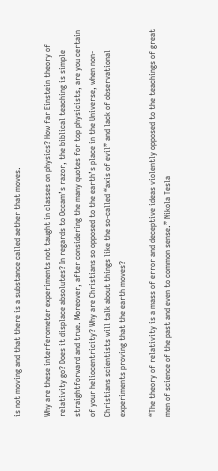is not moving and that there is a substance called aether that moves.

Why are these interferometer experiments not taught in classes on physics? How far Einstein theory of relativity go? Does it displace absolutes? In regards to Occam’s razor, the biblical teaching is simple straightforward and true. Moreover, after considering the many quotes for top physicists, are you certain of your heliocentricity? Why are Christians so opposed to the earth’s place in the Universe, when non-Christians scientists will talk about things like the so-called “axis of evil” and lack of observational experiments proving that the earth moves?

“The theory of relativity is a mass of error and deceptive ideas violently opposed to the teachings of great men of science of the past and even to common sense.” Nikola Tesla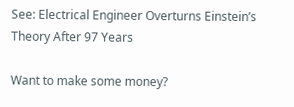See: Electrical Engineer Overturns Einstein’s Theory After 97 Years

Want to make some money?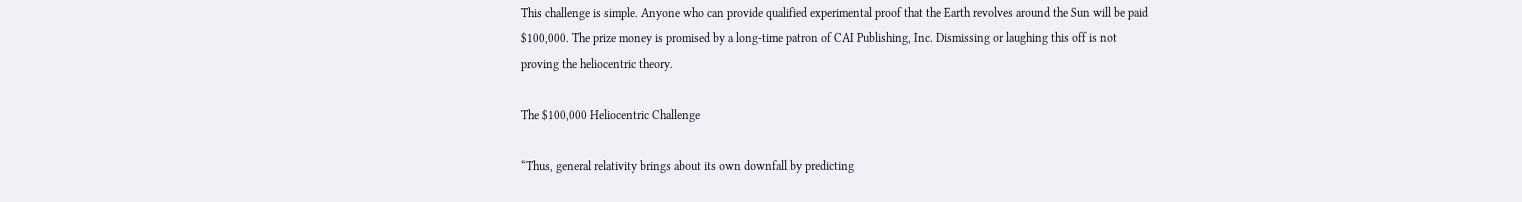This challenge is simple. Anyone who can provide qualified experimental proof that the Earth revolves around the Sun will be paid $100,000. The prize money is promised by a long-time patron of CAI Publishing, Inc. Dismissing or laughing this off is not proving the heliocentric theory.

The $100,000 Heliocentric Challenge

“Thus, general relativity brings about its own downfall by predicting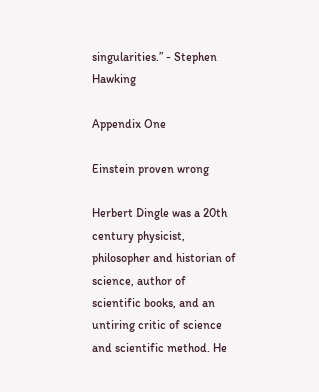singularities.” - Stephen Hawking

Appendix One

Einstein proven wrong

Herbert Dingle was a 20th century physicist, philosopher and historian of science, author of scientific books, and an untiring critic of science and scientific method. He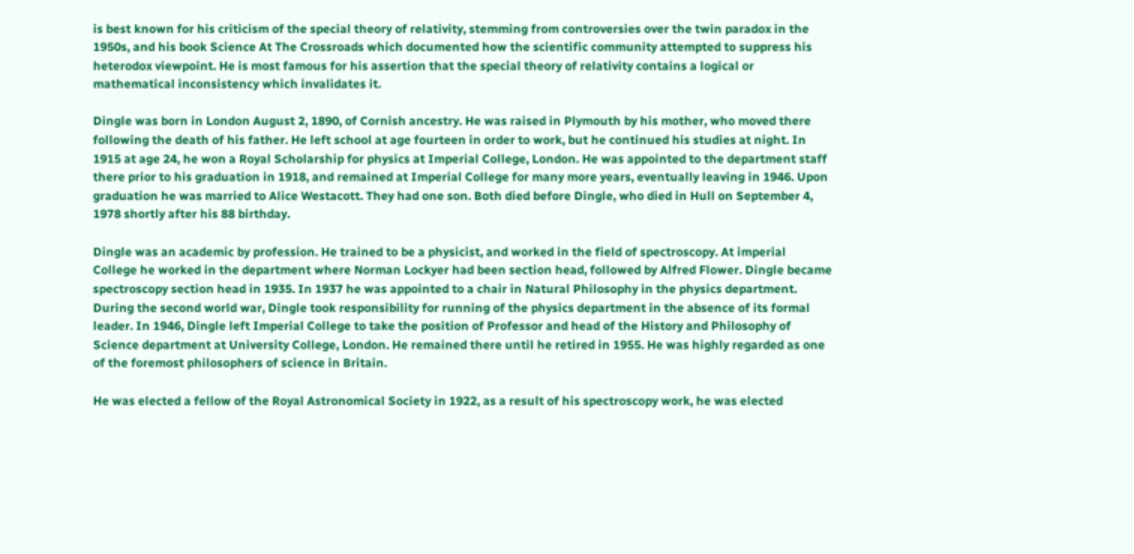is best known for his criticism of the special theory of relativity, stemming from controversies over the twin paradox in the 1950s, and his book Science At The Crossroads which documented how the scientific community attempted to suppress his heterodox viewpoint. He is most famous for his assertion that the special theory of relativity contains a logical or mathematical inconsistency which invalidates it.

Dingle was born in London August 2, 1890, of Cornish ancestry. He was raised in Plymouth by his mother, who moved there following the death of his father. He left school at age fourteen in order to work, but he continued his studies at night. In 1915 at age 24, he won a Royal Scholarship for physics at Imperial College, London. He was appointed to the department staff there prior to his graduation in 1918, and remained at Imperial College for many more years, eventually leaving in 1946. Upon graduation he was married to Alice Westacott. They had one son. Both died before Dingle, who died in Hull on September 4, 1978 shortly after his 88 birthday.

Dingle was an academic by profession. He trained to be a physicist, and worked in the field of spectroscopy. At imperial College he worked in the department where Norman Lockyer had been section head, followed by Alfred Flower. Dingle became spectroscopy section head in 1935. In 1937 he was appointed to a chair in Natural Philosophy in the physics department. During the second world war, Dingle took responsibility for running of the physics department in the absence of its formal leader. In 1946, Dingle left Imperial College to take the position of Professor and head of the History and Philosophy of Science department at University College, London. He remained there until he retired in 1955. He was highly regarded as one of the foremost philosophers of science in Britain.

He was elected a fellow of the Royal Astronomical Society in 1922, as a result of his spectroscopy work, he was elected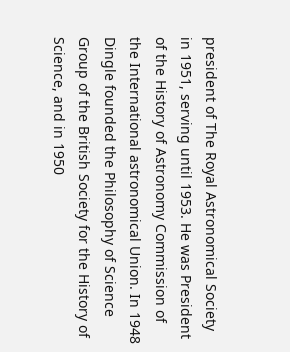president of The Royal Astronomical Society in 1951, serving until 1953. He was President of the History of Astronomy Commission of the International astronomical Union. In 1948 Dingle founded the Philosophy of Science Group of the British Society for the History of Science, and in 1950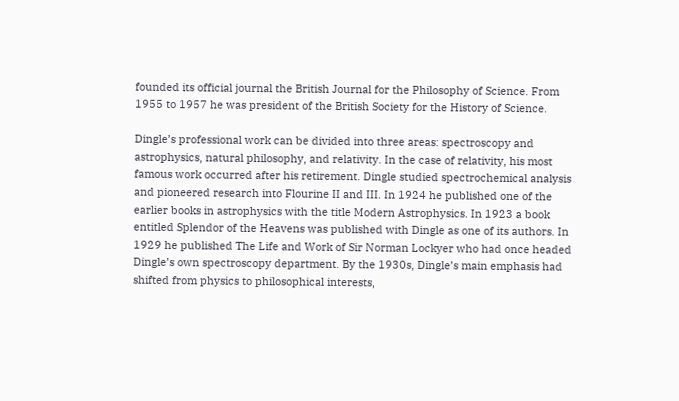founded its official journal the British Journal for the Philosophy of Science. From 1955 to 1957 he was president of the British Society for the History of Science.

Dingle’s professional work can be divided into three areas: spectroscopy and astrophysics, natural philosophy, and relativity. In the case of relativity, his most famous work occurred after his retirement. Dingle studied spectrochemical analysis and pioneered research into Flourine II and III. In 1924 he published one of the earlier books in astrophysics with the title Modern Astrophysics. In 1923 a book entitled Splendor of the Heavens was published with Dingle as one of its authors. In 1929 he published The Life and Work of Sir Norman Lockyer who had once headed Dingle’s own spectroscopy department. By the 1930s, Dingle’s main emphasis had shifted from physics to philosophical interests,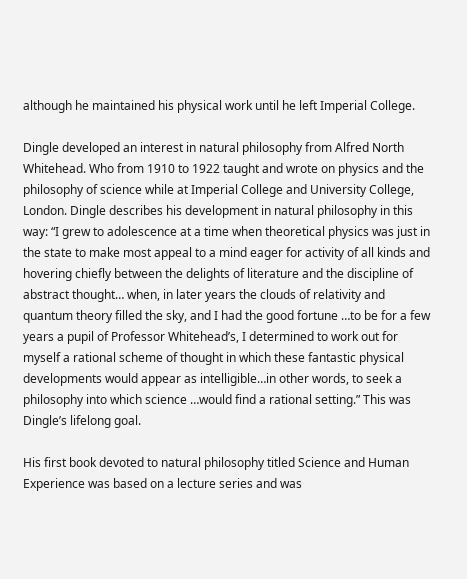although he maintained his physical work until he left Imperial College.

Dingle developed an interest in natural philosophy from Alfred North Whitehead. Who from 1910 to 1922 taught and wrote on physics and the philosophy of science while at Imperial College and University College, London. Dingle describes his development in natural philosophy in this way: “I grew to adolescence at a time when theoretical physics was just in the state to make most appeal to a mind eager for activity of all kinds and hovering chiefly between the delights of literature and the discipline of abstract thought… when, in later years the clouds of relativity and quantum theory filled the sky, and I had the good fortune …to be for a few years a pupil of Professor Whitehead’s, I determined to work out for myself a rational scheme of thought in which these fantastic physical developments would appear as intelligible…in other words, to seek a philosophy into which science …would find a rational setting.” This was Dingle’s lifelong goal.

His first book devoted to natural philosophy titled Science and Human Experience was based on a lecture series and was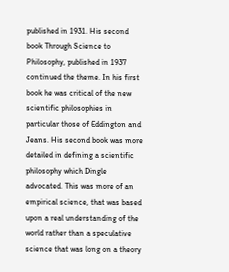published in 1931. His second book Through Science to Philosophy, published in 1937 continued the theme. In his first book he was critical of the new scientific philosophies in particular those of Eddington and Jeans. His second book was more detailed in defining a scientific philosophy which Dingle advocated. This was more of an empirical science, that was based upon a real understanding of the world rather than a speculative science that was long on a theory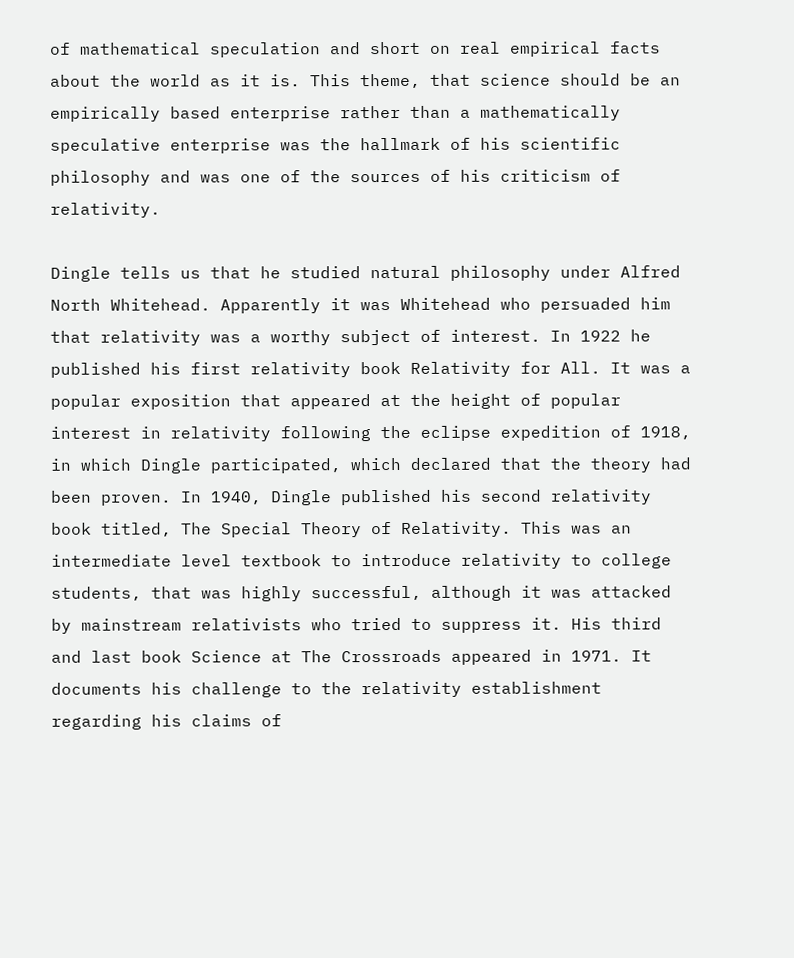of mathematical speculation and short on real empirical facts about the world as it is. This theme, that science should be an empirically based enterprise rather than a mathematically speculative enterprise was the hallmark of his scientific philosophy and was one of the sources of his criticism of relativity.

Dingle tells us that he studied natural philosophy under Alfred North Whitehead. Apparently it was Whitehead who persuaded him that relativity was a worthy subject of interest. In 1922 he published his first relativity book Relativity for All. It was a popular exposition that appeared at the height of popular interest in relativity following the eclipse expedition of 1918, in which Dingle participated, which declared that the theory had been proven. In 1940, Dingle published his second relativity book titled, The Special Theory of Relativity. This was an intermediate level textbook to introduce relativity to college students, that was highly successful, although it was attacked by mainstream relativists who tried to suppress it. His third and last book Science at The Crossroads appeared in 1971. It documents his challenge to the relativity establishment regarding his claims of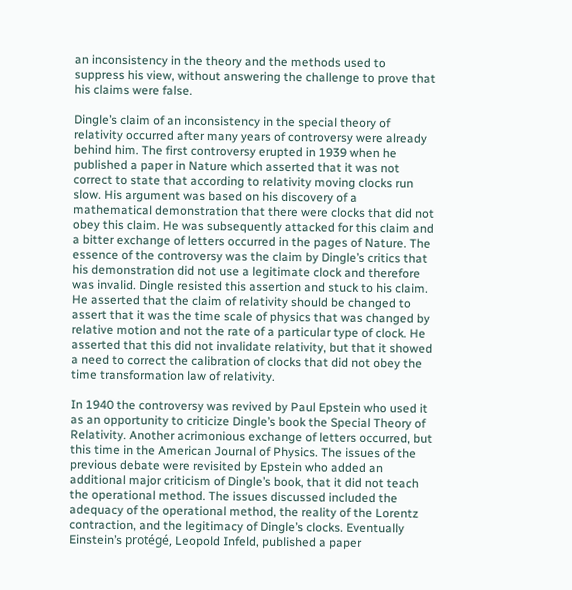an inconsistency in the theory and the methods used to suppress his view, without answering the challenge to prove that his claims were false.

Dingle’s claim of an inconsistency in the special theory of relativity occurred after many years of controversy were already behind him. The first controversy erupted in 1939 when he published a paper in Nature which asserted that it was not correct to state that according to relativity moving clocks run slow. His argument was based on his discovery of a mathematical demonstration that there were clocks that did not obey this claim. He was subsequently attacked for this claim and a bitter exchange of letters occurred in the pages of Nature. The essence of the controversy was the claim by Dingle’s critics that his demonstration did not use a legitimate clock and therefore was invalid. Dingle resisted this assertion and stuck to his claim. He asserted that the claim of relativity should be changed to assert that it was the time scale of physics that was changed by relative motion and not the rate of a particular type of clock. He asserted that this did not invalidate relativity, but that it showed a need to correct the calibration of clocks that did not obey the time transformation law of relativity.

In 1940 the controversy was revived by Paul Epstein who used it as an opportunity to criticize Dingle’s book the Special Theory of Relativity. Another acrimonious exchange of letters occurred, but this time in the American Journal of Physics. The issues of the previous debate were revisited by Epstein who added an additional major criticism of Dingle’s book, that it did not teach the operational method. The issues discussed included the adequacy of the operational method, the reality of the Lorentz contraction, and the legitimacy of Dingle’s clocks. Eventually Einstein’s protégé, Leopold Infeld, published a paper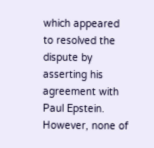which appeared to resolved the dispute by asserting his agreement with Paul Epstein. However, none of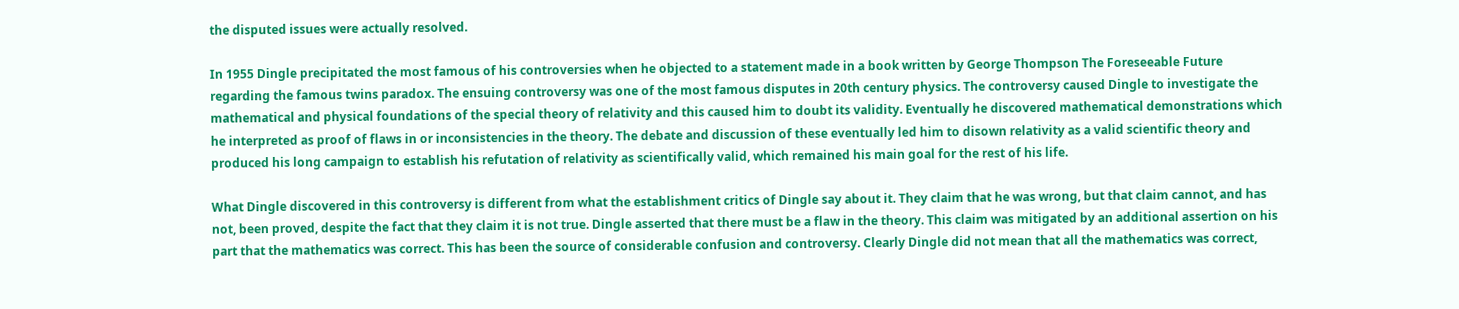the disputed issues were actually resolved.

In 1955 Dingle precipitated the most famous of his controversies when he objected to a statement made in a book written by George Thompson The Foreseeable Future regarding the famous twins paradox. The ensuing controversy was one of the most famous disputes in 20th century physics. The controversy caused Dingle to investigate the mathematical and physical foundations of the special theory of relativity and this caused him to doubt its validity. Eventually he discovered mathematical demonstrations which he interpreted as proof of flaws in or inconsistencies in the theory. The debate and discussion of these eventually led him to disown relativity as a valid scientific theory and produced his long campaign to establish his refutation of relativity as scientifically valid, which remained his main goal for the rest of his life.

What Dingle discovered in this controversy is different from what the establishment critics of Dingle say about it. They claim that he was wrong, but that claim cannot, and has not, been proved, despite the fact that they claim it is not true. Dingle asserted that there must be a flaw in the theory. This claim was mitigated by an additional assertion on his part that the mathematics was correct. This has been the source of considerable confusion and controversy. Clearly Dingle did not mean that all the mathematics was correct,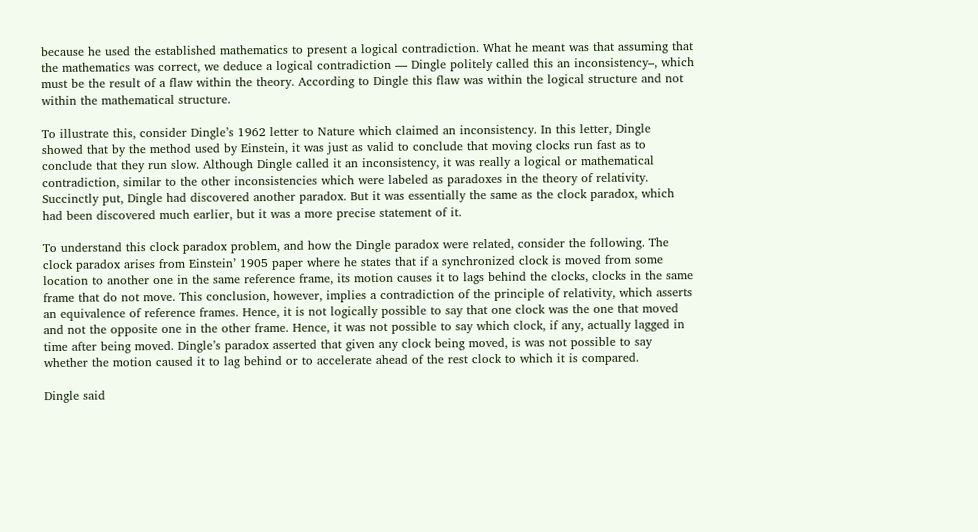because he used the established mathematics to present a logical contradiction. What he meant was that assuming that the mathematics was correct, we deduce a logical contradiction — Dingle politely called this an inconsistency–, which must be the result of a flaw within the theory. According to Dingle this flaw was within the logical structure and not within the mathematical structure.

To illustrate this, consider Dingle’s 1962 letter to Nature which claimed an inconsistency. In this letter, Dingle showed that by the method used by Einstein, it was just as valid to conclude that moving clocks run fast as to conclude that they run slow. Although Dingle called it an inconsistency, it was really a logical or mathematical contradiction, similar to the other inconsistencies which were labeled as paradoxes in the theory of relativity. Succinctly put, Dingle had discovered another paradox. But it was essentially the same as the clock paradox, which had been discovered much earlier, but it was a more precise statement of it.

To understand this clock paradox problem, and how the Dingle paradox were related, consider the following. The clock paradox arises from Einstein’ 1905 paper where he states that if a synchronized clock is moved from some location to another one in the same reference frame, its motion causes it to lags behind the clocks, clocks in the same frame that do not move. This conclusion, however, implies a contradiction of the principle of relativity, which asserts an equivalence of reference frames. Hence, it is not logically possible to say that one clock was the one that moved and not the opposite one in the other frame. Hence, it was not possible to say which clock, if any, actually lagged in time after being moved. Dingle’s paradox asserted that given any clock being moved, is was not possible to say whether the motion caused it to lag behind or to accelerate ahead of the rest clock to which it is compared.

Dingle said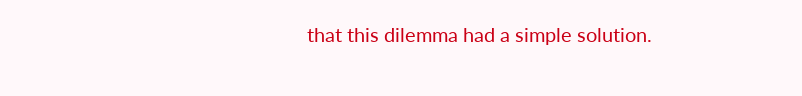that this dilemma had a simple solution.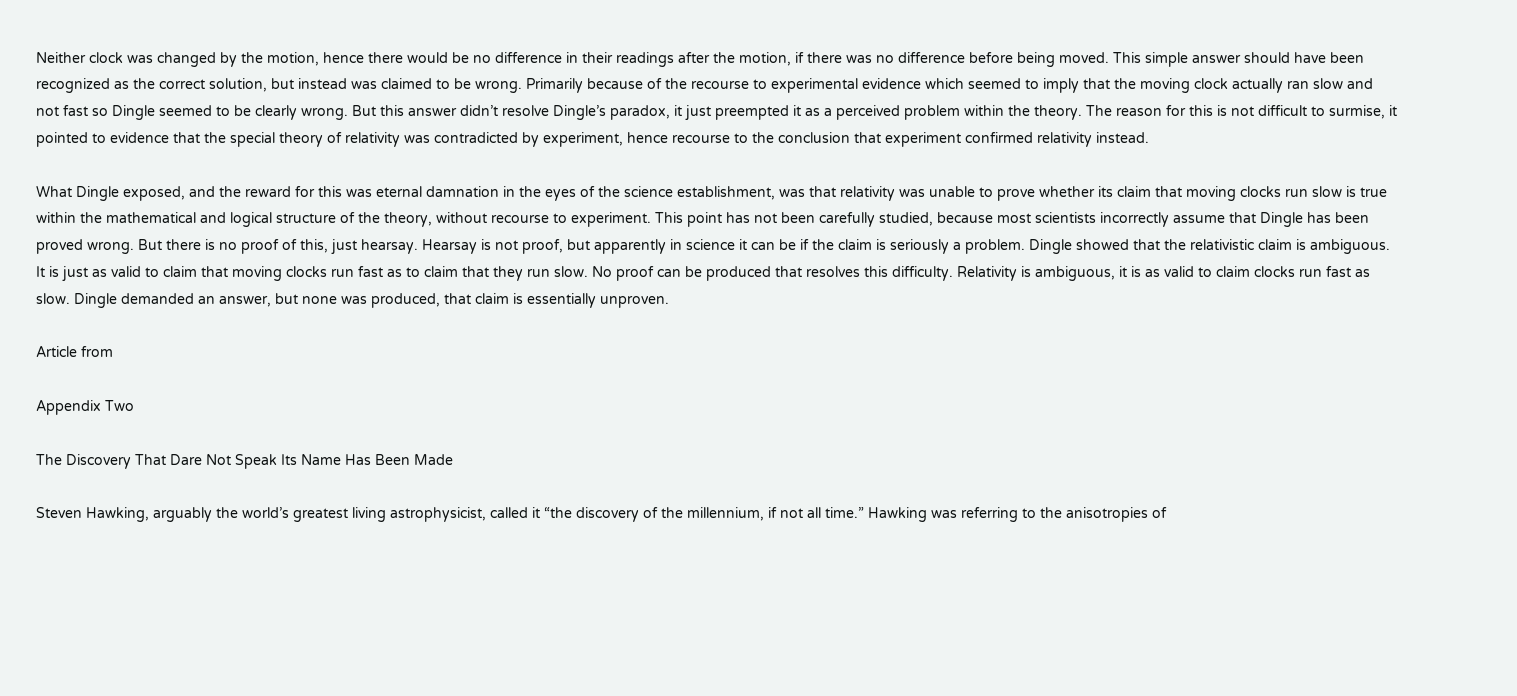Neither clock was changed by the motion, hence there would be no difference in their readings after the motion, if there was no difference before being moved. This simple answer should have been recognized as the correct solution, but instead was claimed to be wrong. Primarily because of the recourse to experimental evidence which seemed to imply that the moving clock actually ran slow and not fast so Dingle seemed to be clearly wrong. But this answer didn’t resolve Dingle’s paradox, it just preempted it as a perceived problem within the theory. The reason for this is not difficult to surmise, it pointed to evidence that the special theory of relativity was contradicted by experiment, hence recourse to the conclusion that experiment confirmed relativity instead.

What Dingle exposed, and the reward for this was eternal damnation in the eyes of the science establishment, was that relativity was unable to prove whether its claim that moving clocks run slow is true within the mathematical and logical structure of the theory, without recourse to experiment. This point has not been carefully studied, because most scientists incorrectly assume that Dingle has been proved wrong. But there is no proof of this, just hearsay. Hearsay is not proof, but apparently in science it can be if the claim is seriously a problem. Dingle showed that the relativistic claim is ambiguous. It is just as valid to claim that moving clocks run fast as to claim that they run slow. No proof can be produced that resolves this difficulty. Relativity is ambiguous, it is as valid to claim clocks run fast as slow. Dingle demanded an answer, but none was produced, that claim is essentially unproven.

Article from

Appendix Two

The Discovery That Dare Not Speak Its Name Has Been Made

Steven Hawking, arguably the world’s greatest living astrophysicist, called it “the discovery of the millennium, if not all time.” Hawking was referring to the anisotropies of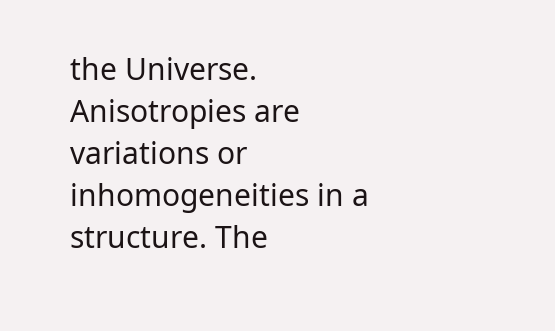the Universe. Anisotropies are variations or inhomogeneities in a structure. The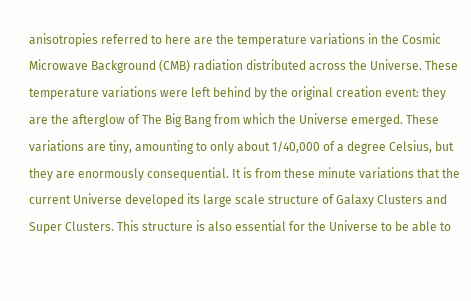anisotropies referred to here are the temperature variations in the Cosmic Microwave Background (CMB) radiation distributed across the Universe. These temperature variations were left behind by the original creation event: they are the afterglow of The Big Bang from which the Universe emerged. These variations are tiny, amounting to only about 1/40,000 of a degree Celsius, but they are enormously consequential. It is from these minute variations that the current Universe developed its large scale structure of Galaxy Clusters and Super Clusters. This structure is also essential for the Universe to be able to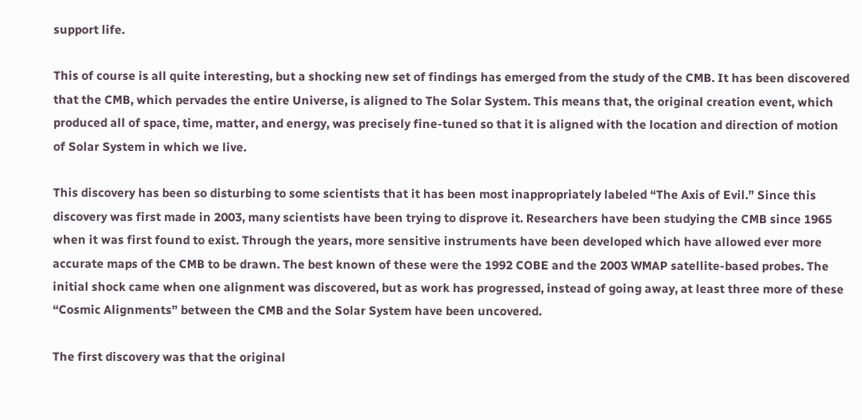support life.

This of course is all quite interesting, but a shocking new set of findings has emerged from the study of the CMB. It has been discovered that the CMB, which pervades the entire Universe, is aligned to The Solar System. This means that, the original creation event, which produced all of space, time, matter, and energy, was precisely fine-tuned so that it is aligned with the location and direction of motion of Solar System in which we live.

This discovery has been so disturbing to some scientists that it has been most inappropriately labeled “The Axis of Evil.” Since this discovery was first made in 2003, many scientists have been trying to disprove it. Researchers have been studying the CMB since 1965 when it was first found to exist. Through the years, more sensitive instruments have been developed which have allowed ever more accurate maps of the CMB to be drawn. The best known of these were the 1992 COBE and the 2003 WMAP satellite-based probes. The initial shock came when one alignment was discovered, but as work has progressed, instead of going away, at least three more of these “Cosmic Alignments” between the CMB and the Solar System have been uncovered.

The first discovery was that the original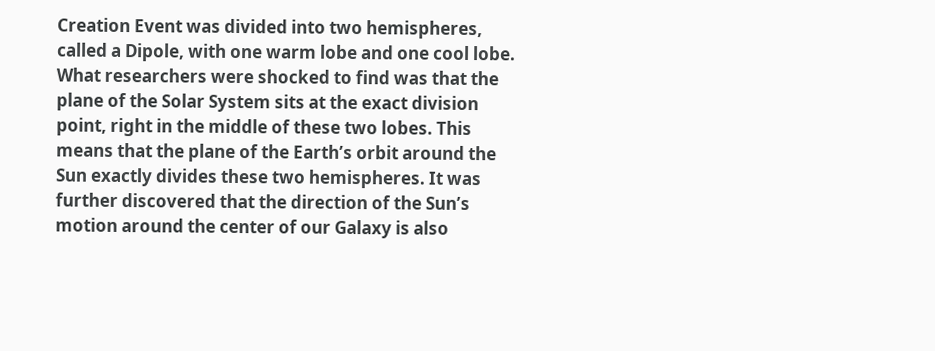Creation Event was divided into two hemispheres, called a Dipole, with one warm lobe and one cool lobe. What researchers were shocked to find was that the plane of the Solar System sits at the exact division point, right in the middle of these two lobes. This means that the plane of the Earth’s orbit around the Sun exactly divides these two hemispheres. It was further discovered that the direction of the Sun’s motion around the center of our Galaxy is also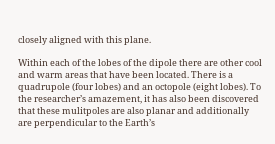closely aligned with this plane.

Within each of the lobes of the dipole there are other cool and warm areas that have been located. There is a quadrupole (four lobes) and an octopole (eight lobes). To the researcher’s amazement, it has also been discovered that these mulitpoles are also planar and additionally are perpendicular to the Earth’s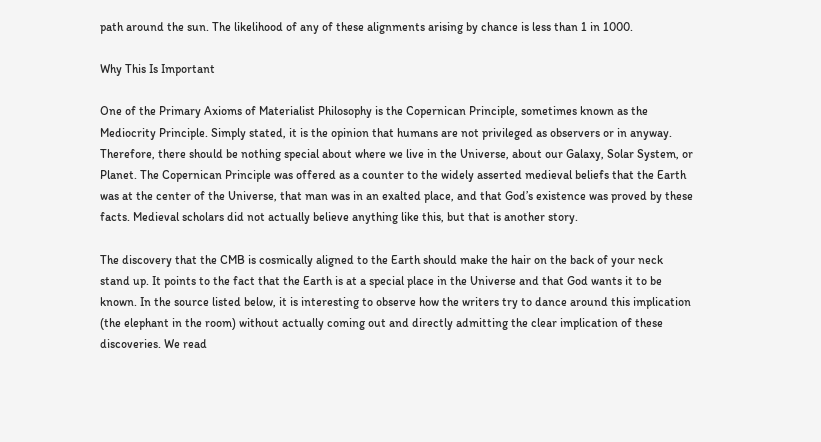path around the sun. The likelihood of any of these alignments arising by chance is less than 1 in 1000.

Why This Is Important

One of the Primary Axioms of Materialist Philosophy is the Copernican Principle, sometimes known as the Mediocrity Principle. Simply stated, it is the opinion that humans are not privileged as observers or in anyway. Therefore, there should be nothing special about where we live in the Universe, about our Galaxy, Solar System, or Planet. The Copernican Principle was offered as a counter to the widely asserted medieval beliefs that the Earth was at the center of the Universe, that man was in an exalted place, and that God’s existence was proved by these facts. Medieval scholars did not actually believe anything like this, but that is another story.

The discovery that the CMB is cosmically aligned to the Earth should make the hair on the back of your neck stand up. It points to the fact that the Earth is at a special place in the Universe and that God wants it to be known. In the source listed below, it is interesting to observe how the writers try to dance around this implication (the elephant in the room) without actually coming out and directly admitting the clear implication of these discoveries. We read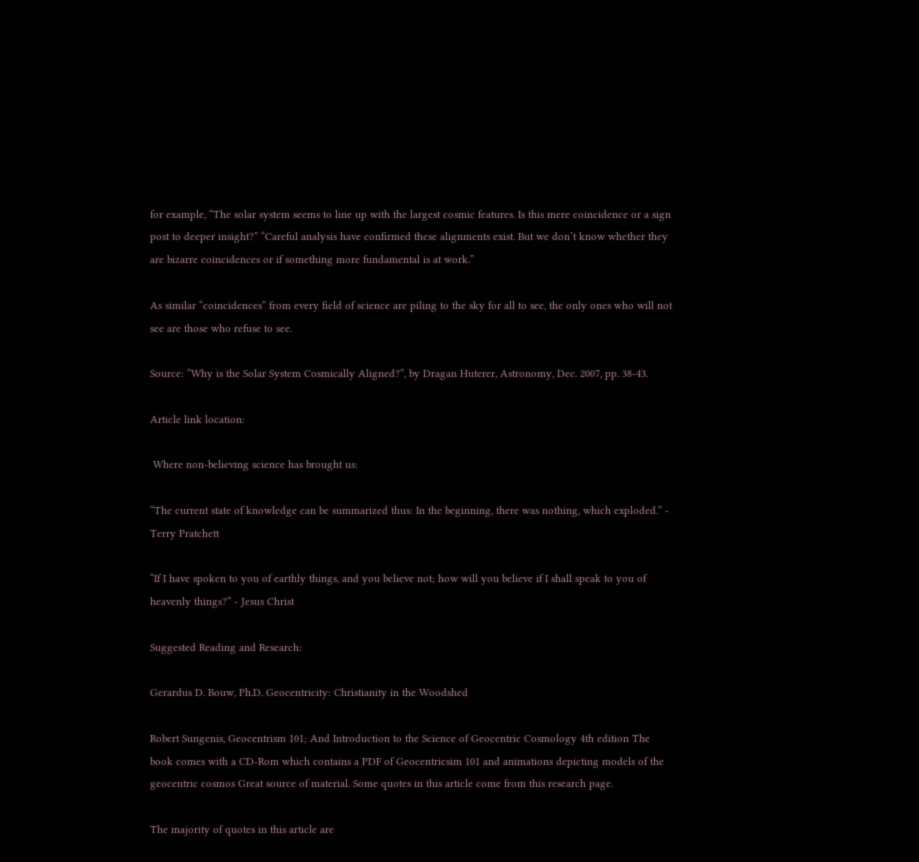for example, “The solar system seems to line up with the largest cosmic features. Is this mere coincidence or a sign post to deeper insight?” “Careful analysis have confirmed these alignments exist. But we don’t know whether they are bizarre coincidences or if something more fundamental is at work.”

As similar “coincidences” from every field of science are piling to the sky for all to see, the only ones who will not see are those who refuse to see.

Source: “Why is the Solar System Cosmically Aligned?”, by Dragan Huterer, Astronomy, Dec. 2007, pp. 38-43.

Article link location:

 Where non-believing science has brought us:

“The current state of knowledge can be summarized thus: In the beginning, there was nothing, which exploded.” - Terry Pratchett

“If I have spoken to you of earthly things, and you believe not; how will you believe if I shall speak to you of heavenly things?” - Jesus Christ

Suggested Reading and Research:

Gerardus D. Bouw, Ph.D. Geocentricity: Christianity in the Woodshed

Robert Sungenis, Geocentrism 101; And Introduction to the Science of Geocentric Cosmology 4th edition The book comes with a CD-Rom which contains a PDF of Geocentricsim 101 and animations depicting models of the geocentric cosmos Great source of material. Some quotes in this article come from this research page.

The majority of quotes in this article are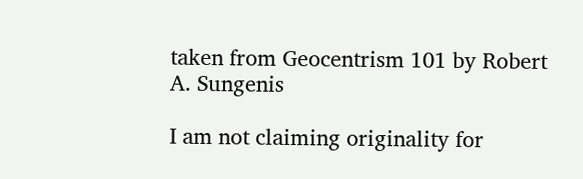taken from Geocentrism 101 by Robert A. Sungenis

I am not claiming originality for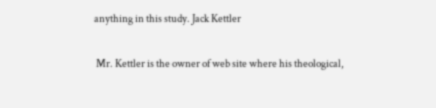anything in this study. Jack Kettler

 Mr. Kettler is the owner of web site where his theological,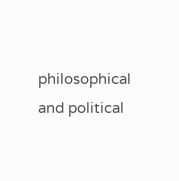philosophical and political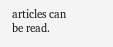articles can be read.